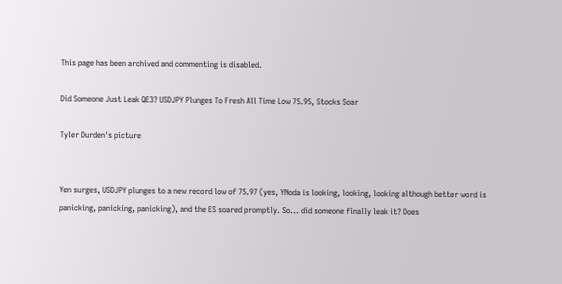This page has been archived and commenting is disabled.

Did Someone Just Leak QE3? USDJPY Plunges To Fresh All Time Low 75.95, Stocks Soar

Tyler Durden's picture


Yen surges, USDJPY plunges to a new record low of 75.97 (yes, YNoda is looking, looking, looking although better word is panicking, panicking, panicking), and the ES soared promptly. So... did someone finally leak it? Does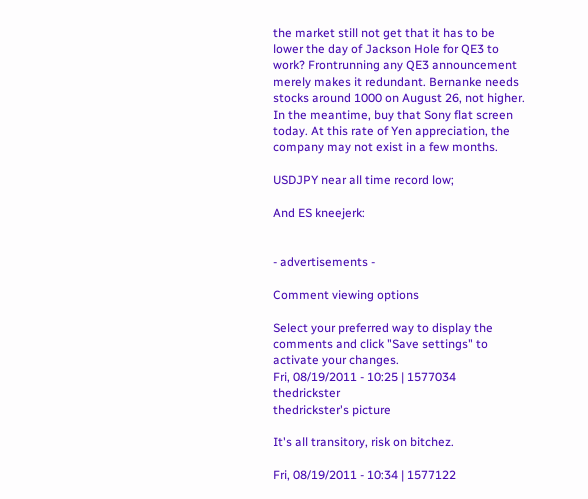the market still not get that it has to be lower the day of Jackson Hole for QE3 to work? Frontrunning any QE3 announcement merely makes it redundant. Bernanke needs stocks around 1000 on August 26, not higher. In the meantime, buy that Sony flat screen today. At this rate of Yen appreciation, the company may not exist in a few months.

USDJPY near all time record low;

And ES kneejerk:


- advertisements -

Comment viewing options

Select your preferred way to display the comments and click "Save settings" to activate your changes.
Fri, 08/19/2011 - 10:25 | 1577034 thedrickster
thedrickster's picture

It's all transitory, risk on bitchez.

Fri, 08/19/2011 - 10:34 | 1577122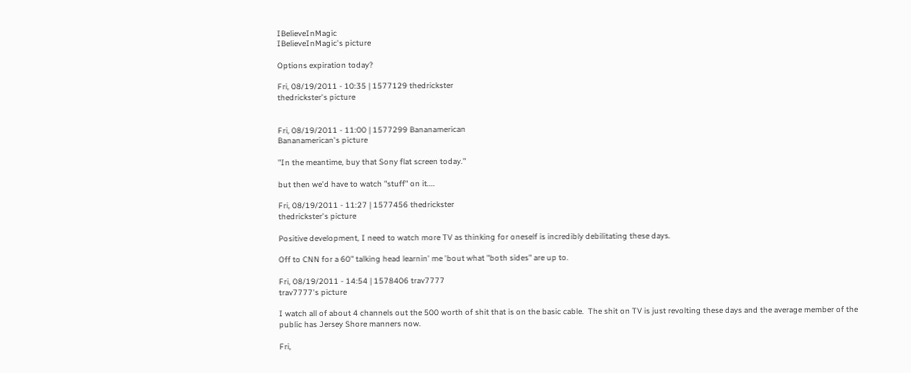IBelieveInMagic
IBelieveInMagic's picture

Options expiration today?

Fri, 08/19/2011 - 10:35 | 1577129 thedrickster
thedrickster's picture


Fri, 08/19/2011 - 11:00 | 1577299 Bananamerican
Bananamerican's picture

"In the meantime, buy that Sony flat screen today."

but then we'd have to watch "stuff" on it....

Fri, 08/19/2011 - 11:27 | 1577456 thedrickster
thedrickster's picture

Positive development, I need to watch more TV as thinking for oneself is incredibly debilitating these days.

Off to CNN for a 60" talking head learnin' me 'bout what "both sides" are up to.

Fri, 08/19/2011 - 14:54 | 1578406 trav7777
trav7777's picture

I watch all of about 4 channels out the 500 worth of shit that is on the basic cable.  The shit on TV is just revolting these days and the average member of the public has Jersey Shore manners now.

Fri,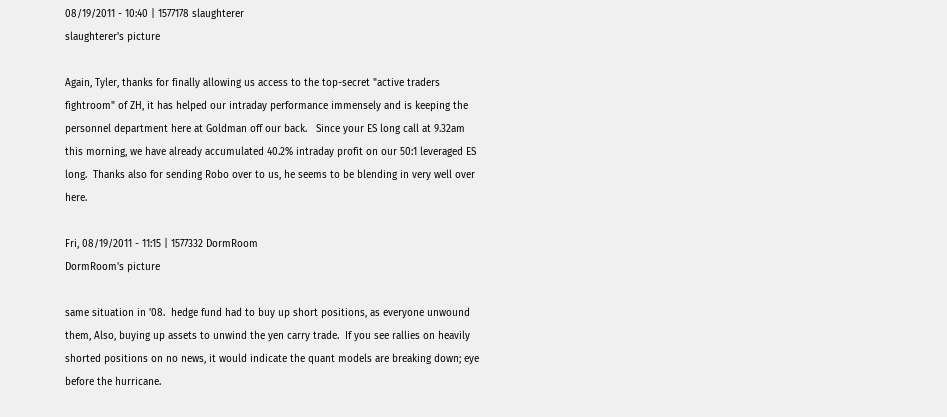08/19/2011 - 10:40 | 1577178 slaughterer
slaughterer's picture

Again, Tyler, thanks for finally allowing us access to the top-secret "active traders fightroom" of ZH, it has helped our intraday performance immensely and is keeping the personnel department here at Goldman off our back.   Since your ES long call at 9.32am this morning, we have already accumulated 40.2% intraday profit on our 50:1 leveraged ES long.  Thanks also for sending Robo over to us, he seems to be blending in very well over here.

Fri, 08/19/2011 - 11:15 | 1577332 DormRoom
DormRoom's picture

same situation in '08.  hedge fund had to buy up short positions, as everyone unwound them, Also, buying up assets to unwind the yen carry trade.  If you see rallies on heavily shorted positions on no news, it would indicate the quant models are breaking down; eye before the hurricane.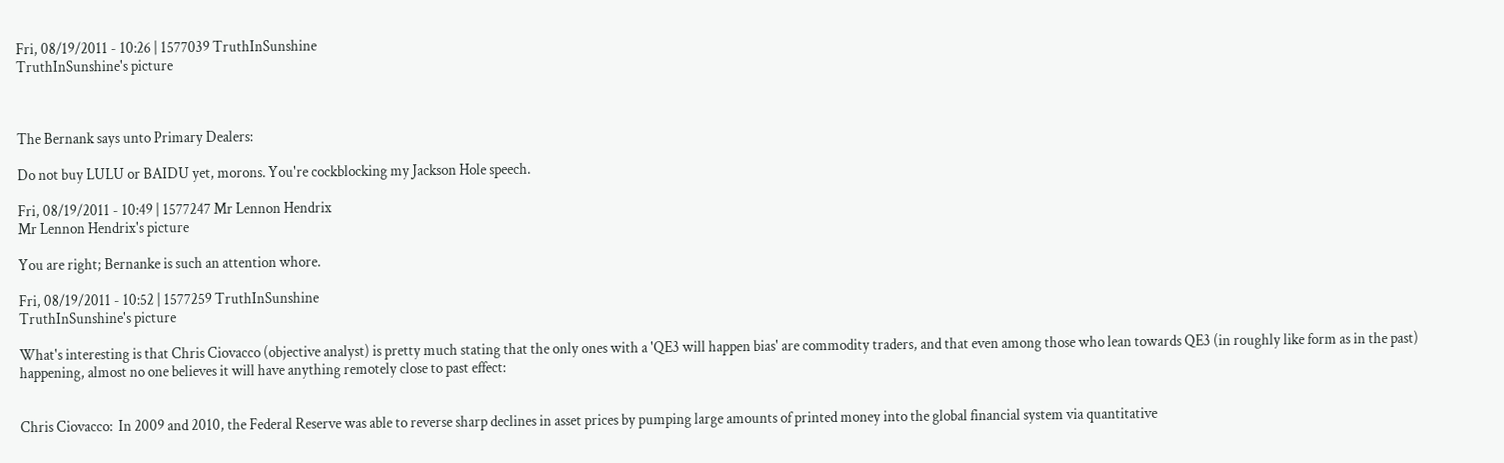Fri, 08/19/2011 - 10:26 | 1577039 TruthInSunshine
TruthInSunshine's picture



The Bernank says unto Primary Dealers:

Do not buy LULU or BAIDU yet, morons. You're cockblocking my Jackson Hole speech.

Fri, 08/19/2011 - 10:49 | 1577247 Mr Lennon Hendrix
Mr Lennon Hendrix's picture

You are right; Bernanke is such an attention whore.

Fri, 08/19/2011 - 10:52 | 1577259 TruthInSunshine
TruthInSunshine's picture

What's interesting is that Chris Ciovacco (objective analyst) is pretty much stating that the only ones with a 'QE3 will happen bias' are commodity traders, and that even among those who lean towards QE3 (in roughly like form as in the past) happening, almost no one believes it will have anything remotely close to past effect:


Chris Ciovacco:  In 2009 and 2010, the Federal Reserve was able to reverse sharp declines in asset prices by pumping large amounts of printed money into the global financial system via quantitative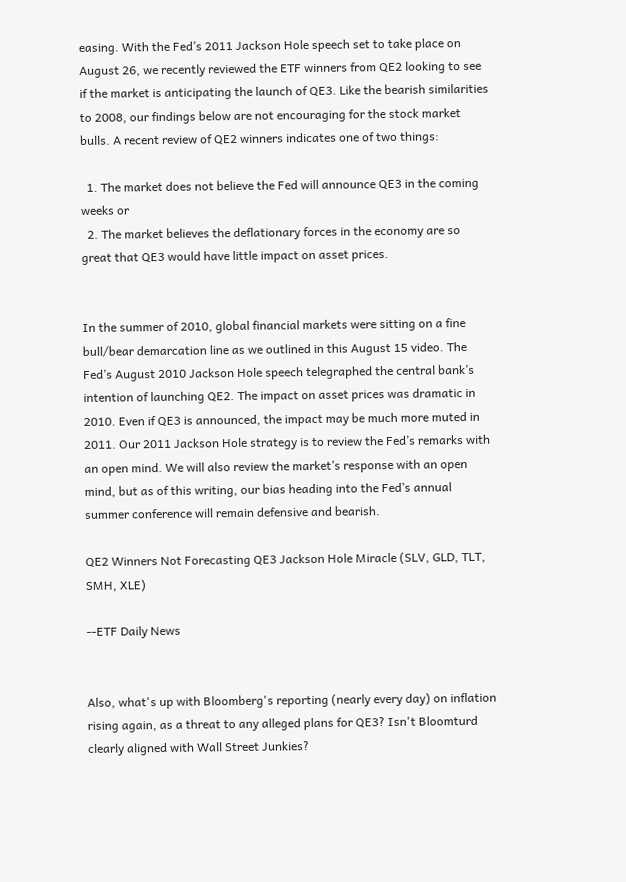easing. With the Fed’s 2011 Jackson Hole speech set to take place on August 26, we recently reviewed the ETF winners from QE2 looking to see if the market is anticipating the launch of QE3. Like the bearish similarities to 2008, our findings below are not encouraging for the stock market bulls. A recent review of QE2 winners indicates one of two things:

  1. The market does not believe the Fed will announce QE3 in the coming weeks or
  2. The market believes the deflationary forces in the economy are so great that QE3 would have little impact on asset prices.


In the summer of 2010, global financial markets were sitting on a fine bull/bear demarcation line as we outlined in this August 15 video. The Fed’s August 2010 Jackson Hole speech telegraphed the central bank’s intention of launching QE2. The impact on asset prices was dramatic in 2010. Even if QE3 is announced, the impact may be much more muted in 2011. Our 2011 Jackson Hole strategy is to review the Fed’s remarks with an open mind. We will also review the market’s response with an open mind, but as of this writing, our bias heading into the Fed’s annual summer conference will remain defensive and bearish.

QE2 Winners Not Forecasting QE3 Jackson Hole Miracle (SLV, GLD, TLT, SMH, XLE)

--ETF Daily News


Also, what's up with Bloomberg's reporting (nearly every day) on inflation rising again, as a threat to any alleged plans for QE3? Isn't Bloomturd clearly aligned with Wall Street Junkies?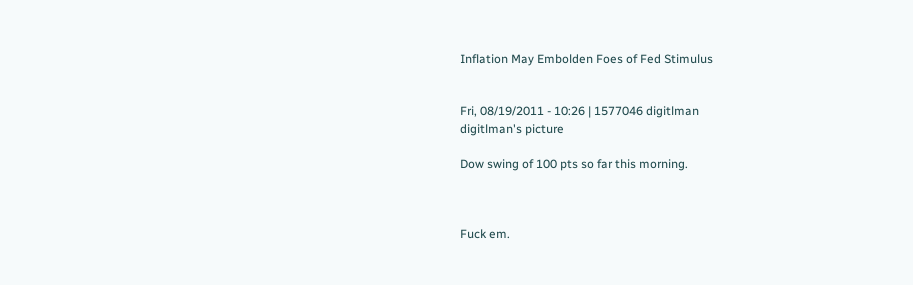Inflation May Embolden Foes of Fed Stimulus


Fri, 08/19/2011 - 10:26 | 1577046 digitlman
digitlman's picture

Dow swing of 100 pts so far this morning.



Fuck em.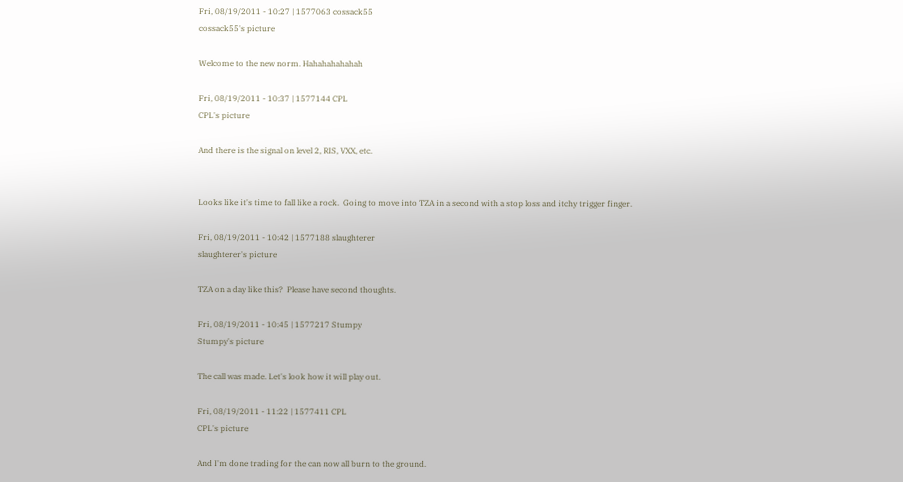Fri, 08/19/2011 - 10:27 | 1577063 cossack55
cossack55's picture

Welcome to the new norm. Hahahahahahah

Fri, 08/19/2011 - 10:37 | 1577144 CPL
CPL's picture

And there is the signal on level 2, RIS, VXX, etc.


Looks like it's time to fall like a rock.  Going to move into TZA in a second with a stop loss and itchy trigger finger.

Fri, 08/19/2011 - 10:42 | 1577188 slaughterer
slaughterer's picture

TZA on a day like this?  Please have second thoughts.

Fri, 08/19/2011 - 10:45 | 1577217 Stumpy
Stumpy's picture

The call was made. Let's look how it will play out.

Fri, 08/19/2011 - 11:22 | 1577411 CPL
CPL's picture

And I'm done trading for the can now all burn to the ground.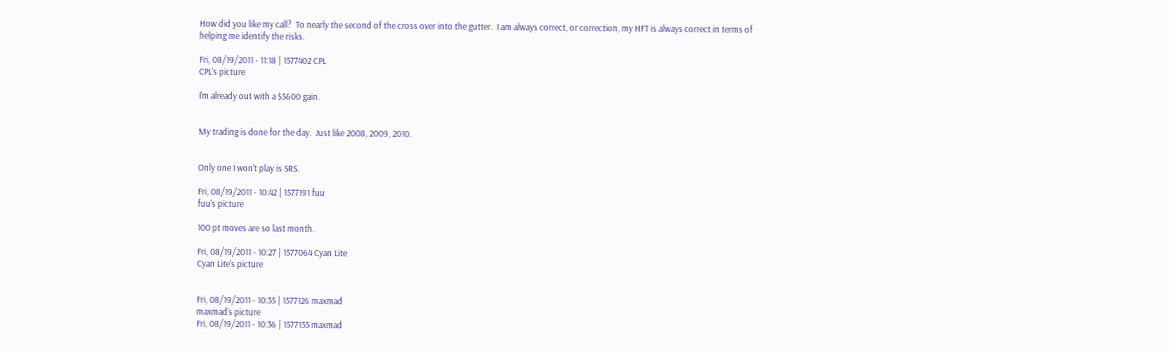How did you like my call?  To nearly the second of the cross over into the gutter.  I am always correct, or correction, my HFT is always correct in terms of helping me identify the risks.

Fri, 08/19/2011 - 11:18 | 1577402 CPL
CPL's picture

I'm already out with a $5600 gain.


My trading is done for the day.  Just like 2008, 2009, 2010.


Only one I won't play is SRS.

Fri, 08/19/2011 - 10:42 | 1577191 fuu
fuu's picture

100 pt moves are so last month.

Fri, 08/19/2011 - 10:27 | 1577064 Cyan Lite
Cyan Lite's picture


Fri, 08/19/2011 - 10:35 | 1577126 maxmad
maxmad's picture
Fri, 08/19/2011 - 10:36 | 1577135 maxmad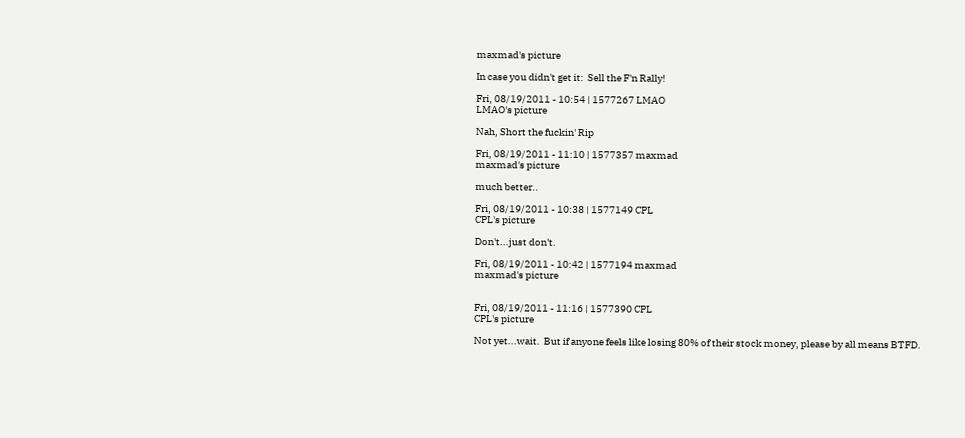maxmad's picture

In case you didn't get it:  Sell the F'n Rally!

Fri, 08/19/2011 - 10:54 | 1577267 LMAO
LMAO's picture

Nah, Short the fuckin' Rip

Fri, 08/19/2011 - 11:10 | 1577357 maxmad
maxmad's picture

much better..

Fri, 08/19/2011 - 10:38 | 1577149 CPL
CPL's picture

Don't...just don't.

Fri, 08/19/2011 - 10:42 | 1577194 maxmad
maxmad's picture


Fri, 08/19/2011 - 11:16 | 1577390 CPL
CPL's picture

Not yet...wait.  But if anyone feels like losing 80% of their stock money, please by all means BTFD.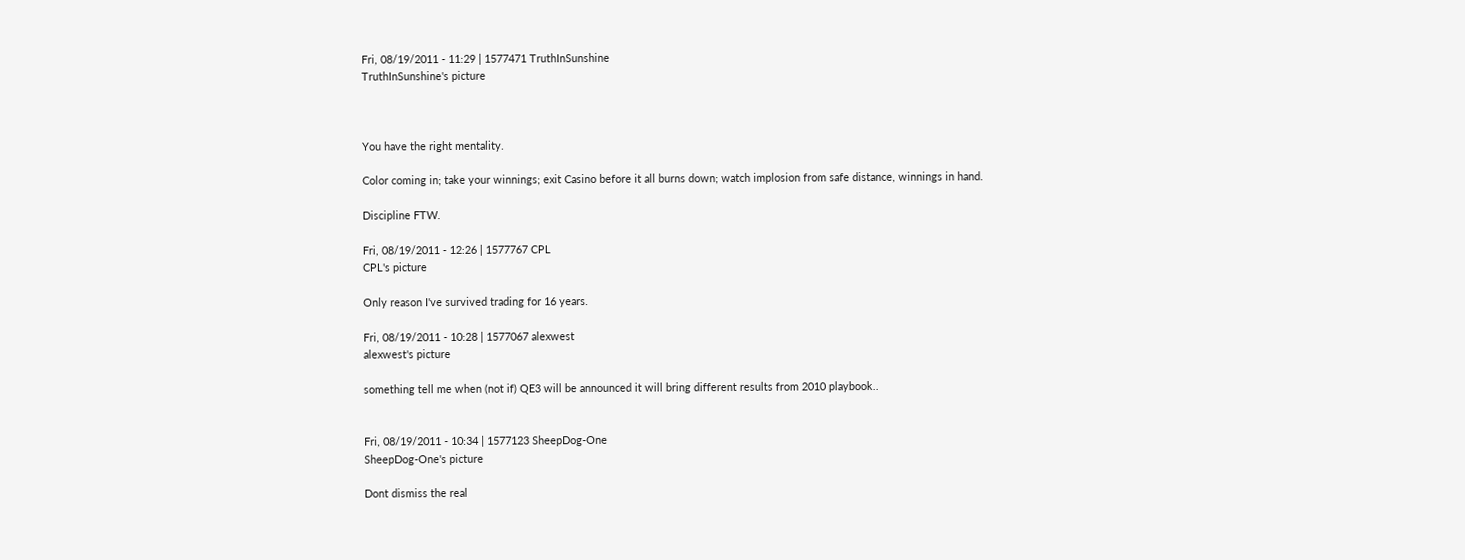Fri, 08/19/2011 - 11:29 | 1577471 TruthInSunshine
TruthInSunshine's picture



You have the right mentality.

Color coming in; take your winnings; exit Casino before it all burns down; watch implosion from safe distance, winnings in hand.

Discipline FTW.

Fri, 08/19/2011 - 12:26 | 1577767 CPL
CPL's picture

Only reason I've survived trading for 16 years.

Fri, 08/19/2011 - 10:28 | 1577067 alexwest
alexwest's picture

something tell me when (not if) QE3 will be announced it will bring different results from 2010 playbook..


Fri, 08/19/2011 - 10:34 | 1577123 SheepDog-One
SheepDog-One's picture

Dont dismiss the real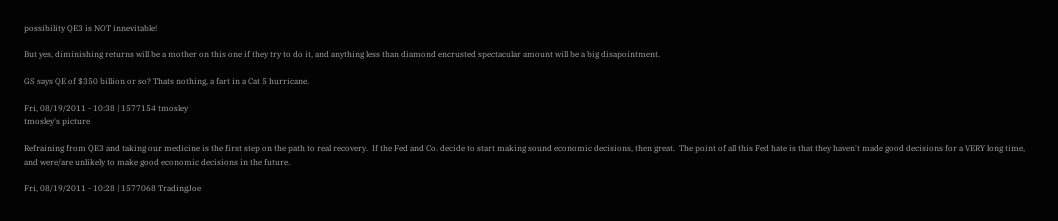possibility QE3 is NOT innevitable!

But yes, diminishing returns will be a mother on this one if they try to do it, and anything less than diamond encrusted spectacular amount will be a big disapointment.

GS says QE of $350 billion or so? Thats nothing, a fart in a Cat 5 hurricane.

Fri, 08/19/2011 - 10:38 | 1577154 tmosley
tmosley's picture

Refraining from QE3 and taking our medicine is the first step on the path to real recovery.  If the Fed and Co. decide to start making sound economic decisions, then great.  The point of all this Fed hate is that they haven't made good decisions for a VERY long time, and were/are unlikely to make good economic decisions in the future.

Fri, 08/19/2011 - 10:28 | 1577068 TradingJoe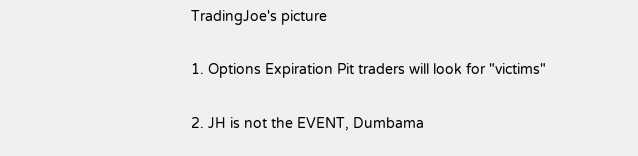TradingJoe's picture

1. Options Expiration Pit traders will look for "victims"

2. JH is not the EVENT, Dumbama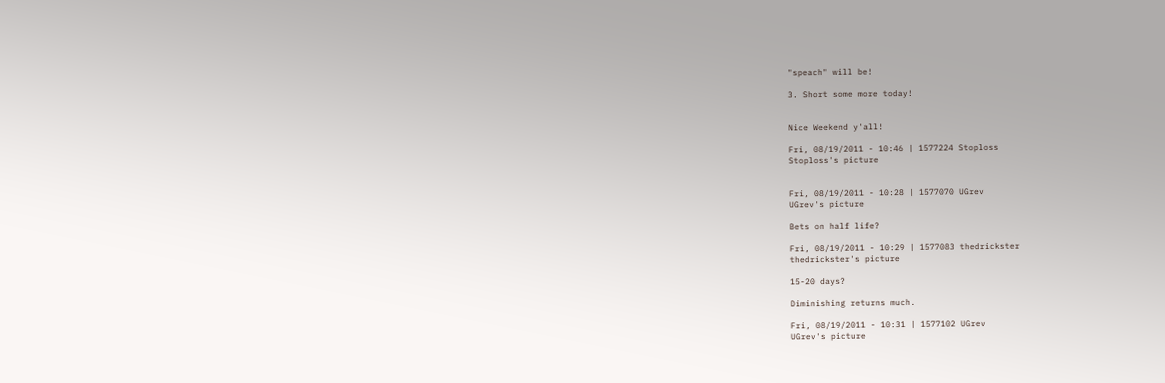"speach" will be!

3. Short some more today!


Nice Weekend y'all!

Fri, 08/19/2011 - 10:46 | 1577224 Stoploss
Stoploss's picture


Fri, 08/19/2011 - 10:28 | 1577070 UGrev
UGrev's picture

Bets on half life?

Fri, 08/19/2011 - 10:29 | 1577083 thedrickster
thedrickster's picture

15-20 days?

Diminishing returns much.

Fri, 08/19/2011 - 10:31 | 1577102 UGrev
UGrev's picture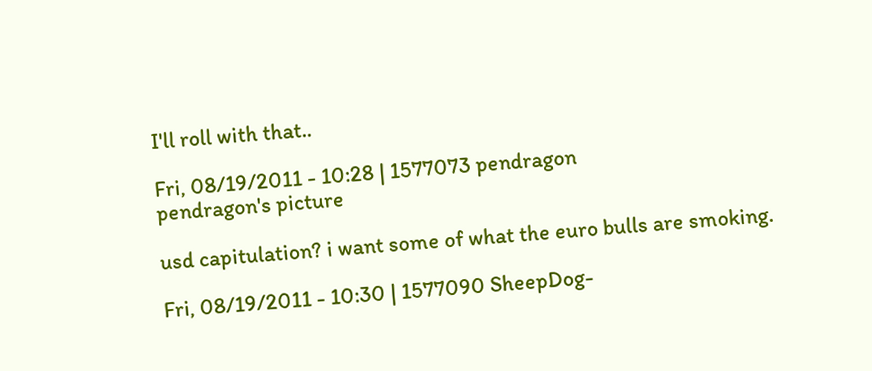I'll roll with that..

Fri, 08/19/2011 - 10:28 | 1577073 pendragon
pendragon's picture

usd capitulation? i want some of what the euro bulls are smoking.

Fri, 08/19/2011 - 10:30 | 1577090 SheepDog-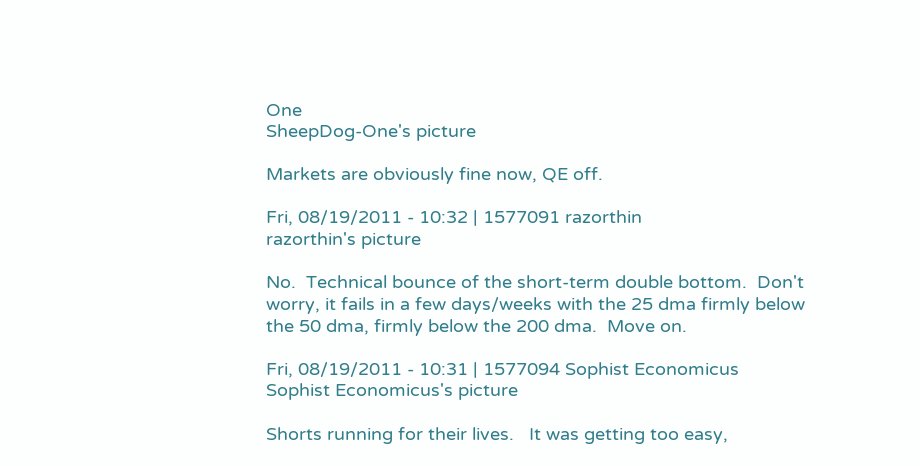One
SheepDog-One's picture

Markets are obviously fine now, QE off.

Fri, 08/19/2011 - 10:32 | 1577091 razorthin
razorthin's picture

No.  Technical bounce of the short-term double bottom.  Don't worry, it fails in a few days/weeks with the 25 dma firmly below the 50 dma, firmly below the 200 dma.  Move on.

Fri, 08/19/2011 - 10:31 | 1577094 Sophist Economicus
Sophist Economicus's picture

Shorts running for their lives.   It was getting too easy,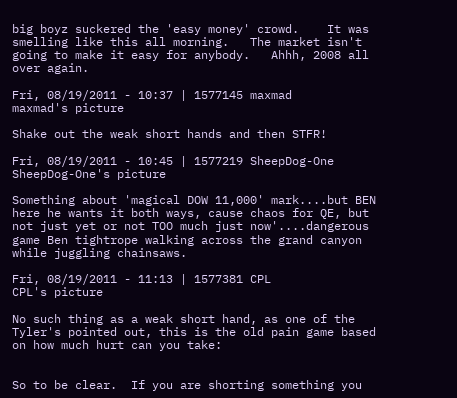big boyz suckered the 'easy money' crowd.    It was smelling like this all morning.   The market isn't going to make it easy for anybody.   Ahhh, 2008 all over again.

Fri, 08/19/2011 - 10:37 | 1577145 maxmad
maxmad's picture

Shake out the weak short hands and then STFR!

Fri, 08/19/2011 - 10:45 | 1577219 SheepDog-One
SheepDog-One's picture

Something about 'magical DOW 11,000' mark....but BEN here he wants it both ways, cause chaos for QE, but not just yet or not TOO much just now'....dangerous game Ben tightrope walking across the grand canyon while juggling chainsaws.

Fri, 08/19/2011 - 11:13 | 1577381 CPL
CPL's picture

No such thing as a weak short hand, as one of the Tyler's pointed out, this is the old pain game based on how much hurt can you take:


So to be clear.  If you are shorting something you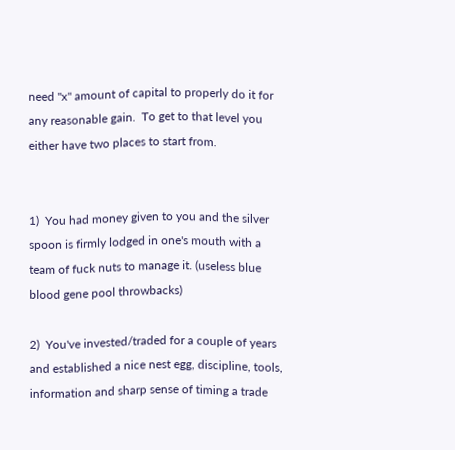need "x" amount of capital to properly do it for any reasonable gain.  To get to that level you either have two places to start from.


1)  You had money given to you and the silver spoon is firmly lodged in one's mouth with a team of fuck nuts to manage it. (useless blue blood gene pool throwbacks)

2)  You've invested/traded for a couple of years and established a nice nest egg, discipline, tools, information and sharp sense of timing a trade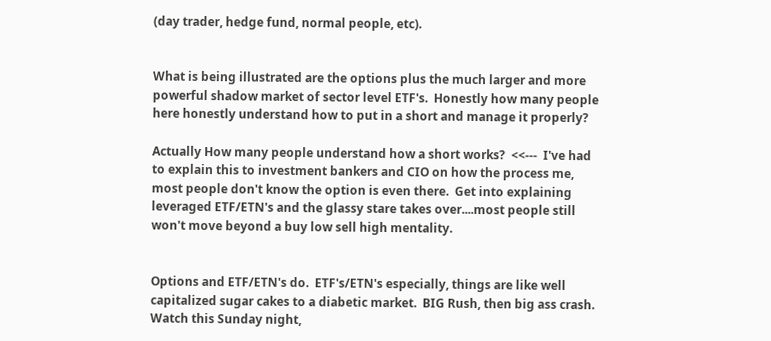(day trader, hedge fund, normal people, etc).


What is being illustrated are the options plus the much larger and more powerful shadow market of sector level ETF's.  Honestly how many people here honestly understand how to put in a short and manage it properly?

Actually How many people understand how a short works?  <<---  I've had to explain this to investment bankers and CIO on how the process me, most people don't know the option is even there.  Get into explaining leveraged ETF/ETN's and the glassy stare takes over....most people still won't move beyond a buy low sell high mentality.


Options and ETF/ETN's do.  ETF's/ETN's especially, things are like well capitalized sugar cakes to a diabetic market.  BIG Rush, then big ass crash.  Watch this Sunday night,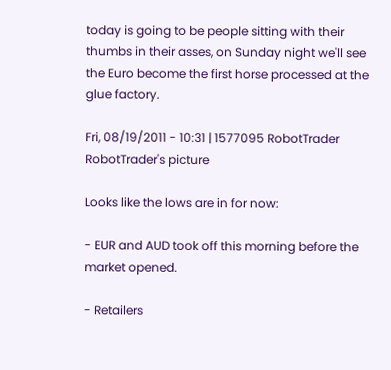today is going to be people sitting with their thumbs in their asses, on Sunday night we'll see the Euro become the first horse processed at the glue factory.

Fri, 08/19/2011 - 10:31 | 1577095 RobotTrader
RobotTrader's picture

Looks like the lows are in for now:

- EUR and AUD took off this morning before the market opened.

- Retailers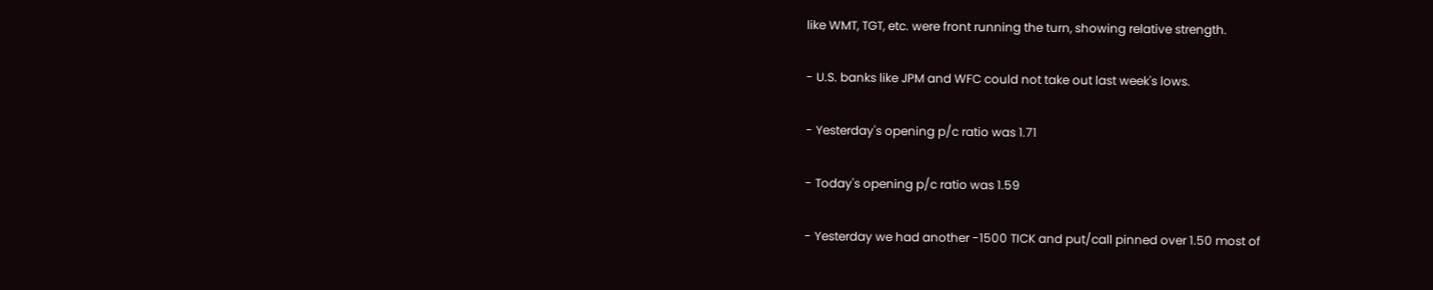like WMT, TGT, etc. were front running the turn, showing relative strength.

- U.S. banks like JPM and WFC could not take out last week's lows.

- Yesterday's opening p/c ratio was 1.71

- Today's opening p/c ratio was 1.59

- Yesterday we had another -1500 TICK and put/call pinned over 1.50 most of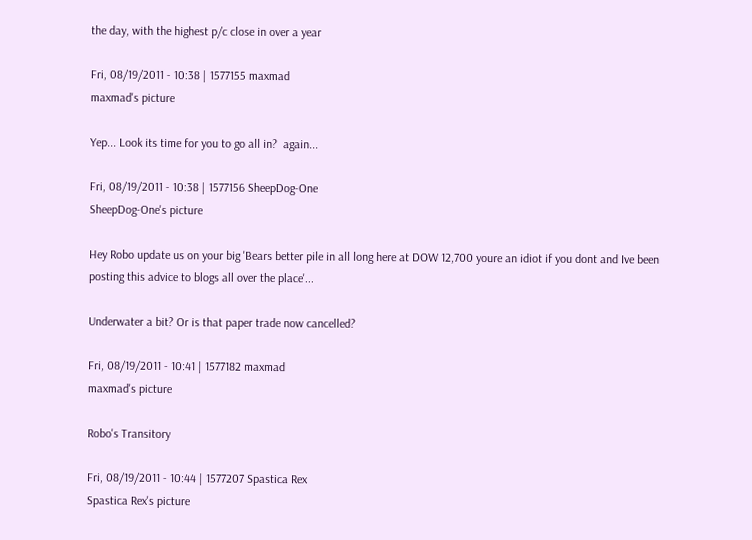the day, with the highest p/c close in over a year

Fri, 08/19/2011 - 10:38 | 1577155 maxmad
maxmad's picture

Yep... Look its time for you to go all in?  again...

Fri, 08/19/2011 - 10:38 | 1577156 SheepDog-One
SheepDog-One's picture

Hey Robo update us on your big 'Bears better pile in all long here at DOW 12,700 youre an idiot if you dont and Ive been posting this advice to blogs all over the place'...

Underwater a bit? Or is that paper trade now cancelled?

Fri, 08/19/2011 - 10:41 | 1577182 maxmad
maxmad's picture

Robo's Transitory

Fri, 08/19/2011 - 10:44 | 1577207 Spastica Rex
Spastica Rex's picture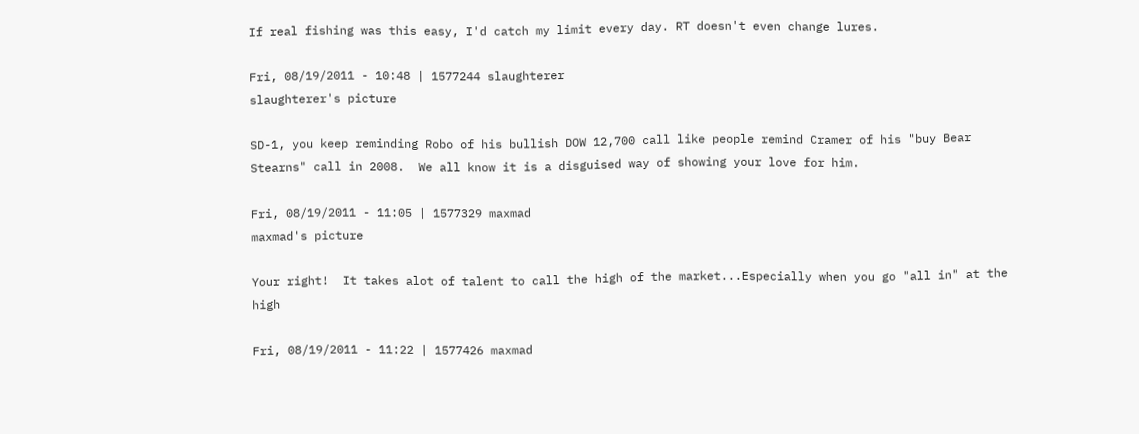If real fishing was this easy, I'd catch my limit every day. RT doesn't even change lures.

Fri, 08/19/2011 - 10:48 | 1577244 slaughterer
slaughterer's picture

SD-1, you keep reminding Robo of his bullish DOW 12,700 call like people remind Cramer of his "buy Bear Stearns" call in 2008.  We all know it is a disguised way of showing your love for him.

Fri, 08/19/2011 - 11:05 | 1577329 maxmad
maxmad's picture

Your right!  It takes alot of talent to call the high of the market...Especially when you go "all in" at the high

Fri, 08/19/2011 - 11:22 | 1577426 maxmad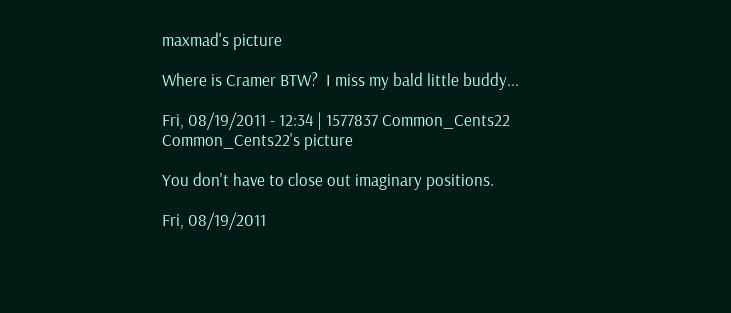maxmad's picture

Where is Cramer BTW?  I miss my bald little buddy...

Fri, 08/19/2011 - 12:34 | 1577837 Common_Cents22
Common_Cents22's picture

You don't have to close out imaginary positions.

Fri, 08/19/2011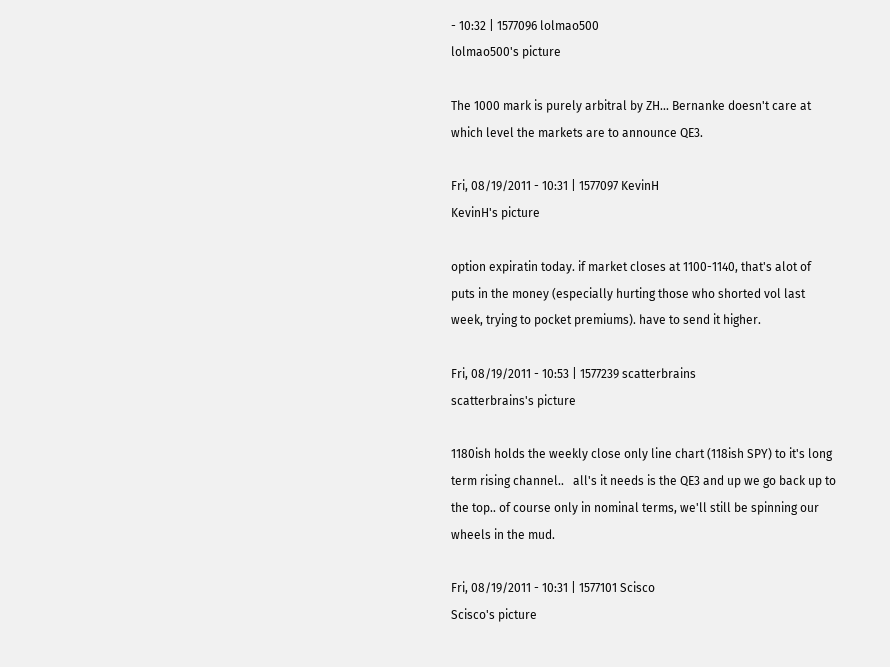- 10:32 | 1577096 lolmao500
lolmao500's picture

The 1000 mark is purely arbitral by ZH... Bernanke doesn't care at which level the markets are to announce QE3.

Fri, 08/19/2011 - 10:31 | 1577097 KevinH
KevinH's picture

option expiratin today. if market closes at 1100-1140, that's alot of puts in the money (especially hurting those who shorted vol last week, trying to pocket premiums). have to send it higher.

Fri, 08/19/2011 - 10:53 | 1577239 scatterbrains
scatterbrains's picture

1180ish holds the weekly close only line chart (118ish SPY) to it's long term rising channel..   all's it needs is the QE3 and up we go back up to the top.. of course only in nominal terms, we'll still be spinning our wheels in the mud.

Fri, 08/19/2011 - 10:31 | 1577101 Scisco
Scisco's picture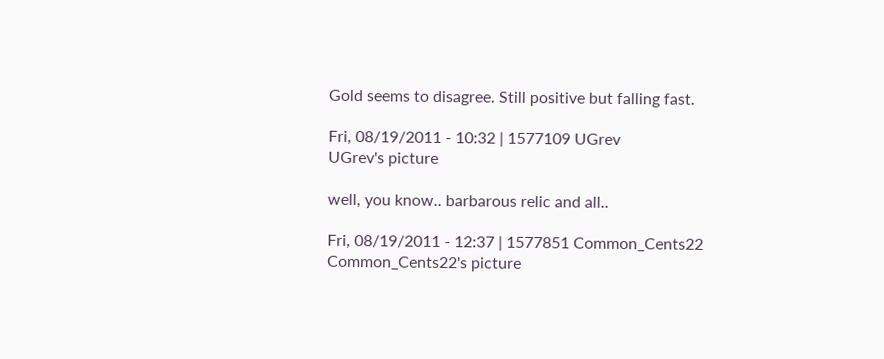Gold seems to disagree. Still positive but falling fast.

Fri, 08/19/2011 - 10:32 | 1577109 UGrev
UGrev's picture

well, you know.. barbarous relic and all..

Fri, 08/19/2011 - 12:37 | 1577851 Common_Cents22
Common_Cents22's picture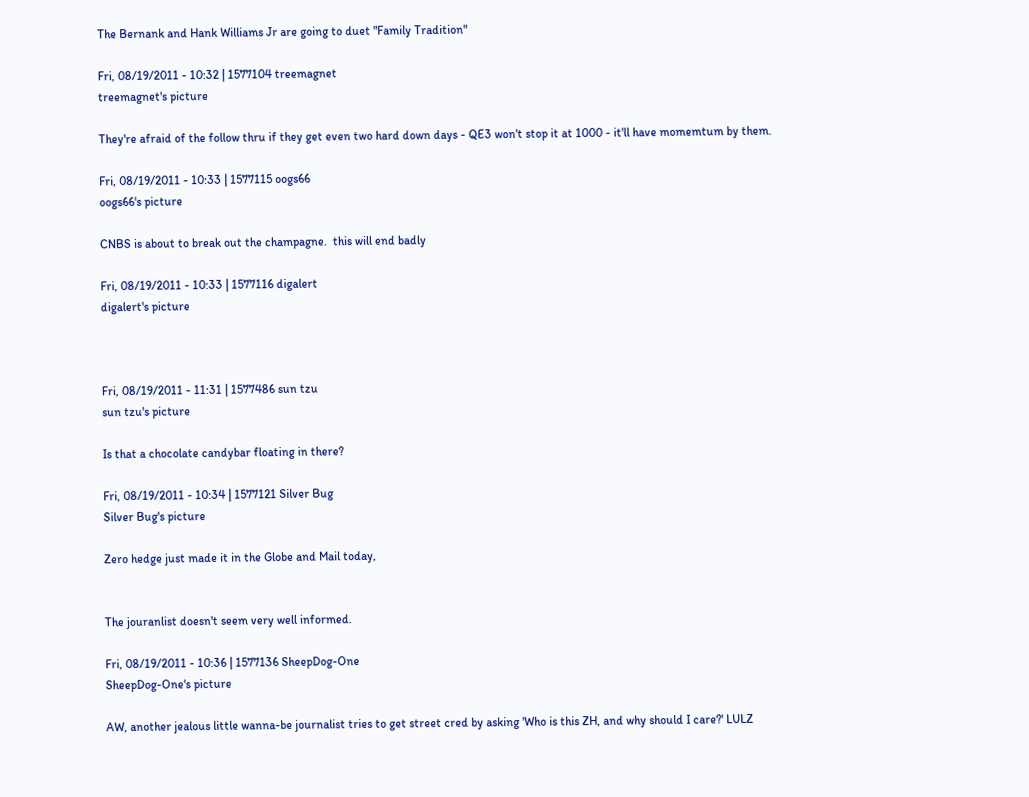The Bernank and Hank Williams Jr are going to duet "Family Tradition"

Fri, 08/19/2011 - 10:32 | 1577104 treemagnet
treemagnet's picture

They're afraid of the follow thru if they get even two hard down days - QE3 won't stop it at 1000 - it'll have momemtum by them.

Fri, 08/19/2011 - 10:33 | 1577115 oogs66
oogs66's picture

CNBS is about to break out the champagne.  this will end badly

Fri, 08/19/2011 - 10:33 | 1577116 digalert
digalert's picture



Fri, 08/19/2011 - 11:31 | 1577486 sun tzu
sun tzu's picture

Is that a chocolate candybar floating in there?

Fri, 08/19/2011 - 10:34 | 1577121 Silver Bug
Silver Bug's picture

Zero hedge just made it in the Globe and Mail today,


The jouranlist doesn't seem very well informed.

Fri, 08/19/2011 - 10:36 | 1577136 SheepDog-One
SheepDog-One's picture

AW, another jealous little wanna-be journalist tries to get street cred by asking 'Who is this ZH, and why should I care?' LULZ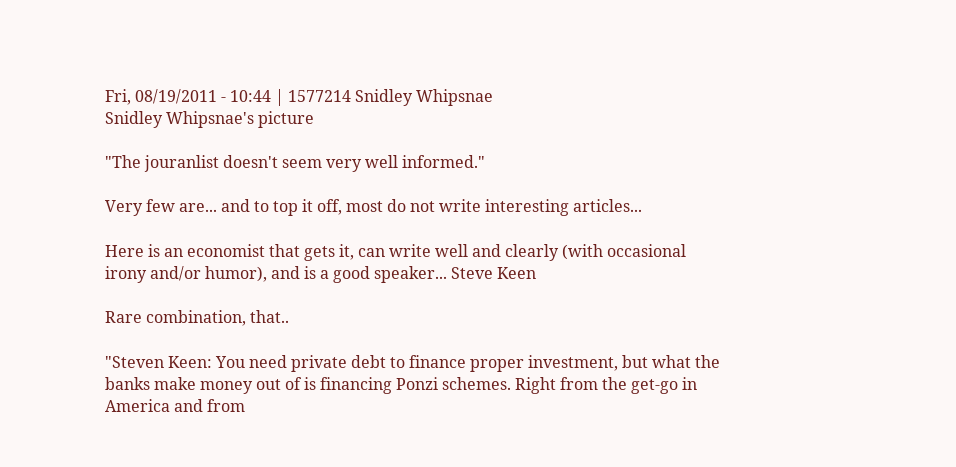Fri, 08/19/2011 - 10:44 | 1577214 Snidley Whipsnae
Snidley Whipsnae's picture

"The jouranlist doesn't seem very well informed."

Very few are... and to top it off, most do not write interesting articles...

Here is an economist that gets it, can write well and clearly (with occasional irony and/or humor), and is a good speaker... Steve Keen

Rare combination, that..

"Steven Keen: You need private debt to finance proper investment, but what the banks make money out of is financing Ponzi schemes. Right from the get-go in America and from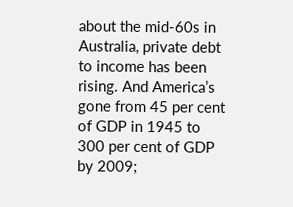about the mid-60s in Australia, private debt to income has been rising. And America’s gone from 45 per cent of GDP in 1945 to 300 per cent of GDP by 2009;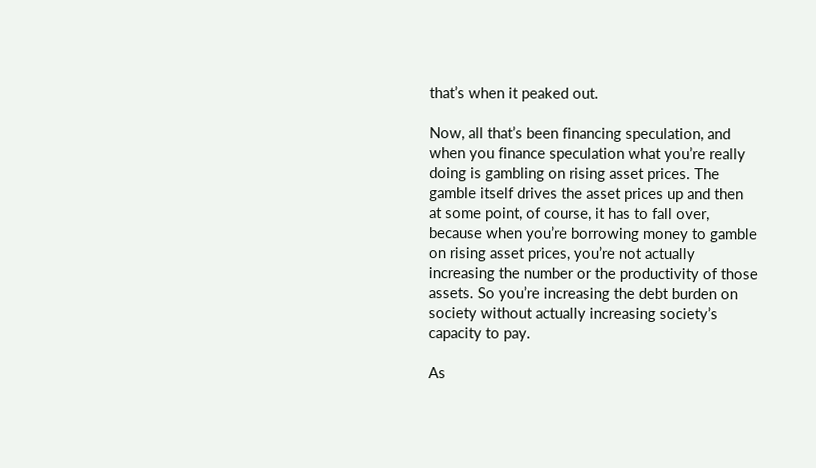that’s when it peaked out.

Now, all that’s been financing speculation, and when you finance speculation what you’re really doing is gambling on rising asset prices. The gamble itself drives the asset prices up and then at some point, of course, it has to fall over, because when you’re borrowing money to gamble on rising asset prices, you’re not actually increasing the number or the productivity of those assets. So you’re increasing the debt burden on society without actually increasing society’s capacity to pay.

As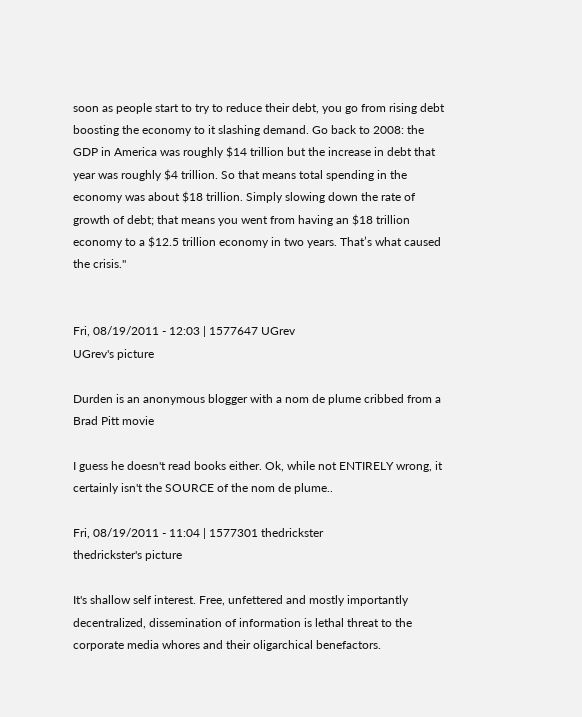soon as people start to try to reduce their debt, you go from rising debt boosting the economy to it slashing demand. Go back to 2008: the GDP in America was roughly $14 trillion but the increase in debt that year was roughly $4 trillion. So that means total spending in the economy was about $18 trillion. Simply slowing down the rate of growth of debt; that means you went from having an $18 trillion economy to a $12.5 trillion economy in two years. That’s what caused the crisis."


Fri, 08/19/2011 - 12:03 | 1577647 UGrev
UGrev's picture

Durden is an anonymous blogger with a nom de plume cribbed from a Brad Pitt movie

I guess he doesn't read books either. Ok, while not ENTIRELY wrong, it certainly isn't the SOURCE of the nom de plume..

Fri, 08/19/2011 - 11:04 | 1577301 thedrickster
thedrickster's picture

It's shallow self interest. Free, unfettered and mostly importantly decentralized, dissemination of information is lethal threat to the corporate media whores and their oligarchical benefactors.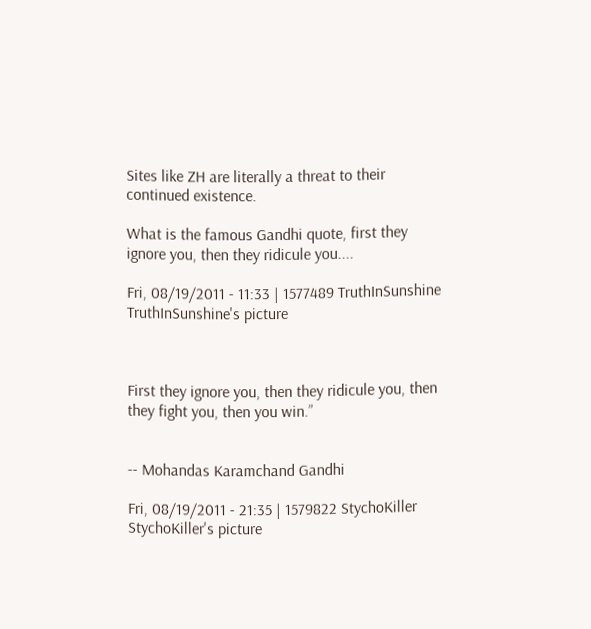Sites like ZH are literally a threat to their continued existence.

What is the famous Gandhi quote, first they ignore you, then they ridicule you....

Fri, 08/19/2011 - 11:33 | 1577489 TruthInSunshine
TruthInSunshine's picture



First they ignore you, then they ridicule you, then they fight you, then you win.”


-- Mohandas Karamchand Gandhi

Fri, 08/19/2011 - 21:35 | 1579822 StychoKiller
StychoKiller's picture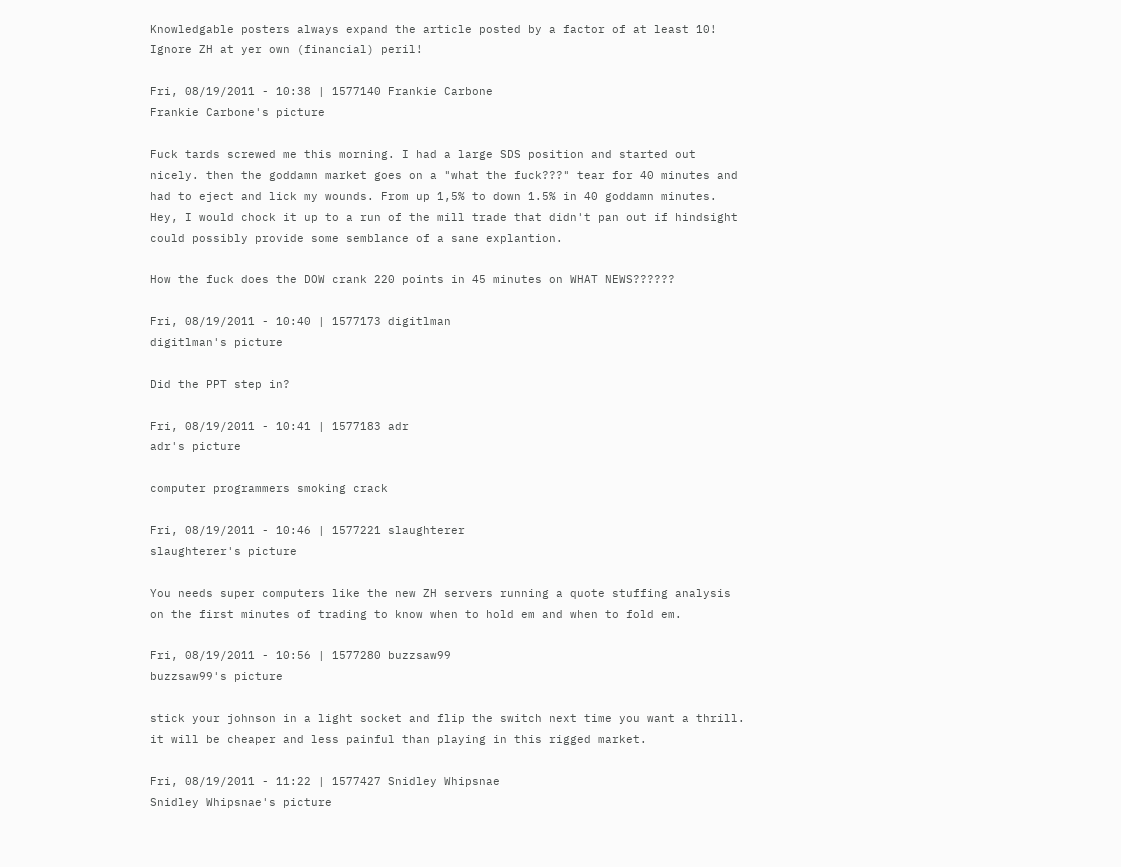Knowledgable posters always expand the article posted by a factor of at least 10!  Ignore ZH at yer own (financial) peril!

Fri, 08/19/2011 - 10:38 | 1577140 Frankie Carbone
Frankie Carbone's picture

Fuck tards screwed me this morning. I had a large SDS position and started out nicely. then the goddamn market goes on a "what the fuck???" tear for 40 minutes and had to eject and lick my wounds. From up 1,5% to down 1.5% in 40 goddamn minutes. Hey, I would chock it up to a run of the mill trade that didn't pan out if hindsight could possibly provide some semblance of a sane explantion.

How the fuck does the DOW crank 220 points in 45 minutes on WHAT NEWS??????

Fri, 08/19/2011 - 10:40 | 1577173 digitlman
digitlman's picture

Did the PPT step in?

Fri, 08/19/2011 - 10:41 | 1577183 adr
adr's picture

computer programmers smoking crack

Fri, 08/19/2011 - 10:46 | 1577221 slaughterer
slaughterer's picture

You needs super computers like the new ZH servers running a quote stuffing analysis on the first minutes of trading to know when to hold em and when to fold em.

Fri, 08/19/2011 - 10:56 | 1577280 buzzsaw99
buzzsaw99's picture

stick your johnson in a light socket and flip the switch next time you want a thrill. it will be cheaper and less painful than playing in this rigged market.

Fri, 08/19/2011 - 11:22 | 1577427 Snidley Whipsnae
Snidley Whipsnae's picture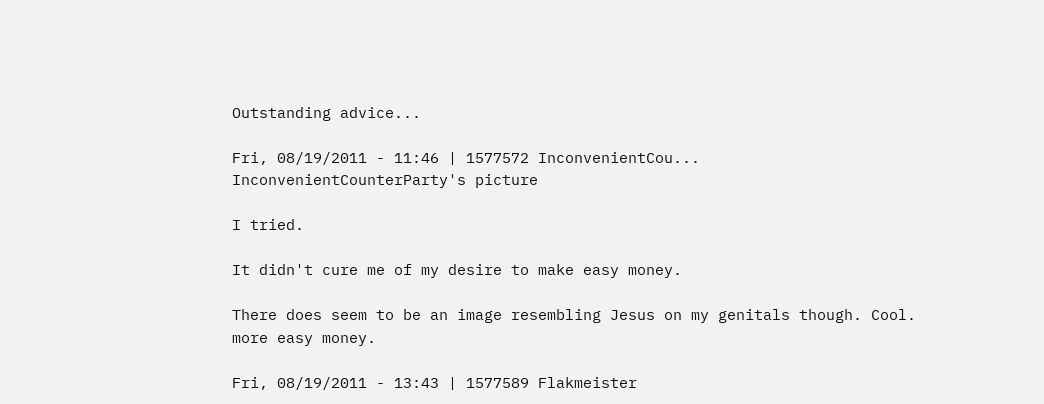Outstanding advice...

Fri, 08/19/2011 - 11:46 | 1577572 InconvenientCou...
InconvenientCounterParty's picture

I tried.

It didn't cure me of my desire to make easy money.

There does seem to be an image resembling Jesus on my genitals though. Cool. more easy money.

Fri, 08/19/2011 - 13:43 | 1577589 Flakmeister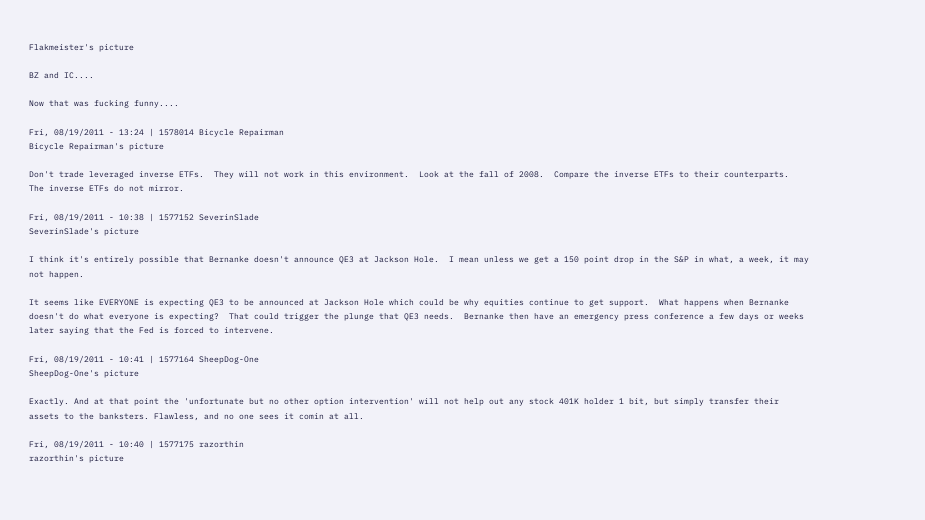Flakmeister's picture

BZ and IC....

Now that was fucking funny....

Fri, 08/19/2011 - 13:24 | 1578014 Bicycle Repairman
Bicycle Repairman's picture

Don't trade leveraged inverse ETFs.  They will not work in this environment.  Look at the fall of 2008.  Compare the inverse ETFs to their counterparts.  The inverse ETFs do not mirror.

Fri, 08/19/2011 - 10:38 | 1577152 SeverinSlade
SeverinSlade's picture

I think it's entirely possible that Bernanke doesn't announce QE3 at Jackson Hole.  I mean unless we get a 150 point drop in the S&P in what, a week, it may not happen.

It seems like EVERYONE is expecting QE3 to be announced at Jackson Hole which could be why equities continue to get support.  What happens when Bernanke doesn't do what everyone is expecting?  That could trigger the plunge that QE3 needs.  Bernanke then have an emergency press conference a few days or weeks later saying that the Fed is forced to intervene.

Fri, 08/19/2011 - 10:41 | 1577164 SheepDog-One
SheepDog-One's picture

Exactly. And at that point the 'unfortunate but no other option intervention' will not help out any stock 401K holder 1 bit, but simply transfer their assets to the banksters. Flawless, and no one sees it comin at all.

Fri, 08/19/2011 - 10:40 | 1577175 razorthin
razorthin's picture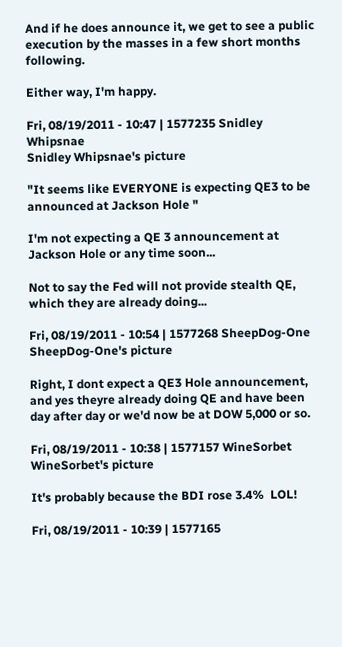And if he does announce it, we get to see a public execution by the masses in a few short months following.

Either way, I'm happy.

Fri, 08/19/2011 - 10:47 | 1577235 Snidley Whipsnae
Snidley Whipsnae's picture

"It seems like EVERYONE is expecting QE3 to be announced at Jackson Hole "

I'm not expecting a QE 3 announcement at Jackson Hole or any time soon...

Not to say the Fed will not provide stealth QE, which they are already doing...

Fri, 08/19/2011 - 10:54 | 1577268 SheepDog-One
SheepDog-One's picture

Right, I dont expect a QE3 Hole announcement, and yes theyre already doing QE and have been day after day or we'd now be at DOW 5,000 or so.

Fri, 08/19/2011 - 10:38 | 1577157 WineSorbet
WineSorbet's picture

It's probably because the BDI rose 3.4%  LOL!

Fri, 08/19/2011 - 10:39 | 1577165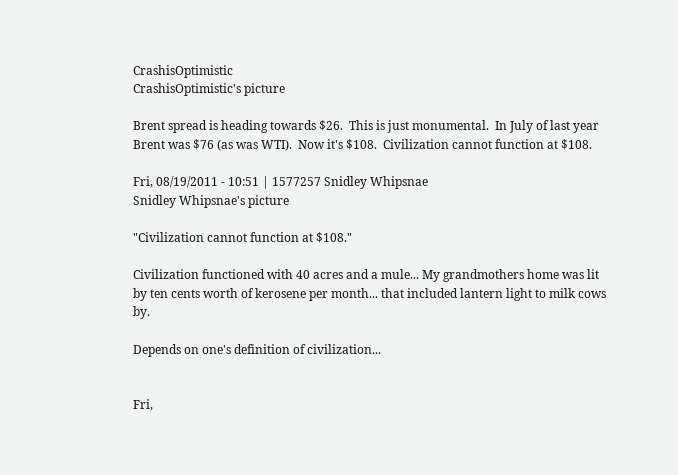CrashisOptimistic
CrashisOptimistic's picture

Brent spread is heading towards $26.  This is just monumental.  In July of last year Brent was $76 (as was WTI).  Now it's $108.  Civilization cannot function at $108.

Fri, 08/19/2011 - 10:51 | 1577257 Snidley Whipsnae
Snidley Whipsnae's picture

"Civilization cannot function at $108."

Civilization functioned with 40 acres and a mule... My grandmothers home was lit by ten cents worth of kerosene per month... that included lantern light to milk cows by.

Depends on one's definition of civilization...


Fri,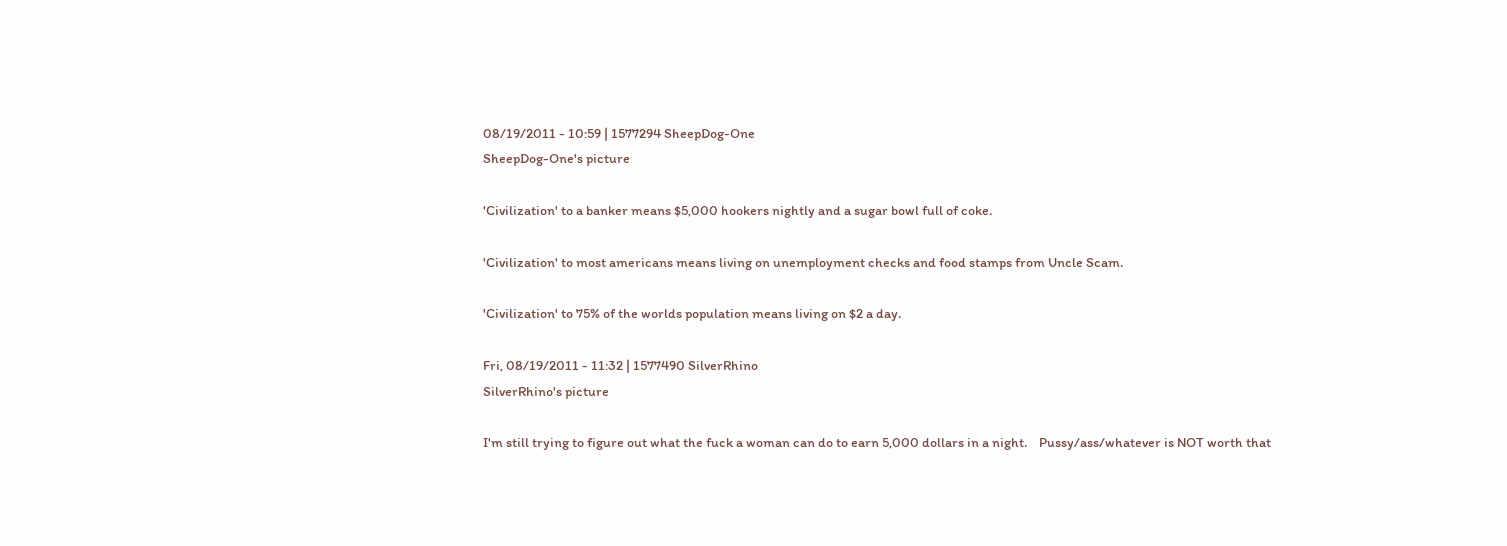08/19/2011 - 10:59 | 1577294 SheepDog-One
SheepDog-One's picture

'Civilization' to a banker means $5,000 hookers nightly and a sugar bowl full of coke.

'Civilization' to most americans means living on unemployment checks and food stamps from Uncle Scam.

'Civilization' to 75% of the worlds population means living on $2 a day.

Fri, 08/19/2011 - 11:32 | 1577490 SilverRhino
SilverRhino's picture

I'm still trying to figure out what the fuck a woman can do to earn 5,000 dollars in a night.    Pussy/ass/whatever is NOT worth that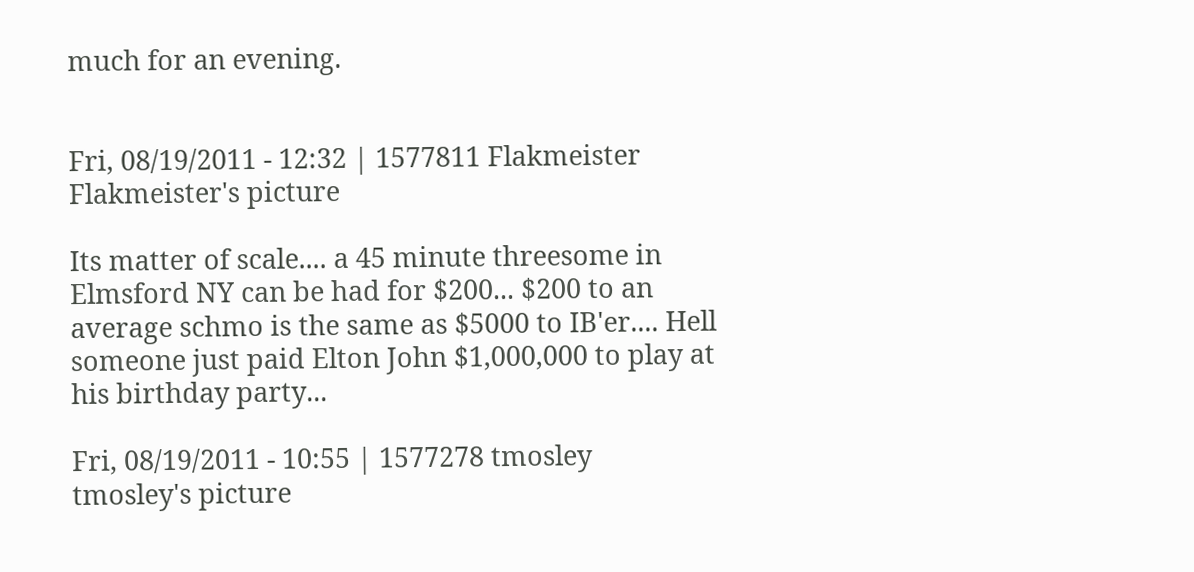much for an evening.


Fri, 08/19/2011 - 12:32 | 1577811 Flakmeister
Flakmeister's picture

Its matter of scale.... a 45 minute threesome in Elmsford NY can be had for $200... $200 to an average schmo is the same as $5000 to IB'er.... Hell someone just paid Elton John $1,000,000 to play at his birthday party...

Fri, 08/19/2011 - 10:55 | 1577278 tmosley
tmosley's picture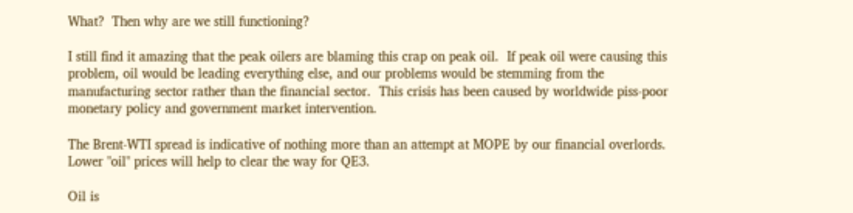What?  Then why are we still functioning?

I still find it amazing that the peak oilers are blaming this crap on peak oil.  If peak oil were causing this problem, oil would be leading everything else, and our problems would be stemming from the manufacturing sector rather than the financial sector.  This crisis has been caused by worldwide piss-poor monetary policy and government market intervention.

The Brent-WTI spread is indicative of nothing more than an attempt at MOPE by our financial overlords.  Lower "oil" prices will help to clear the way for QE3.

Oil is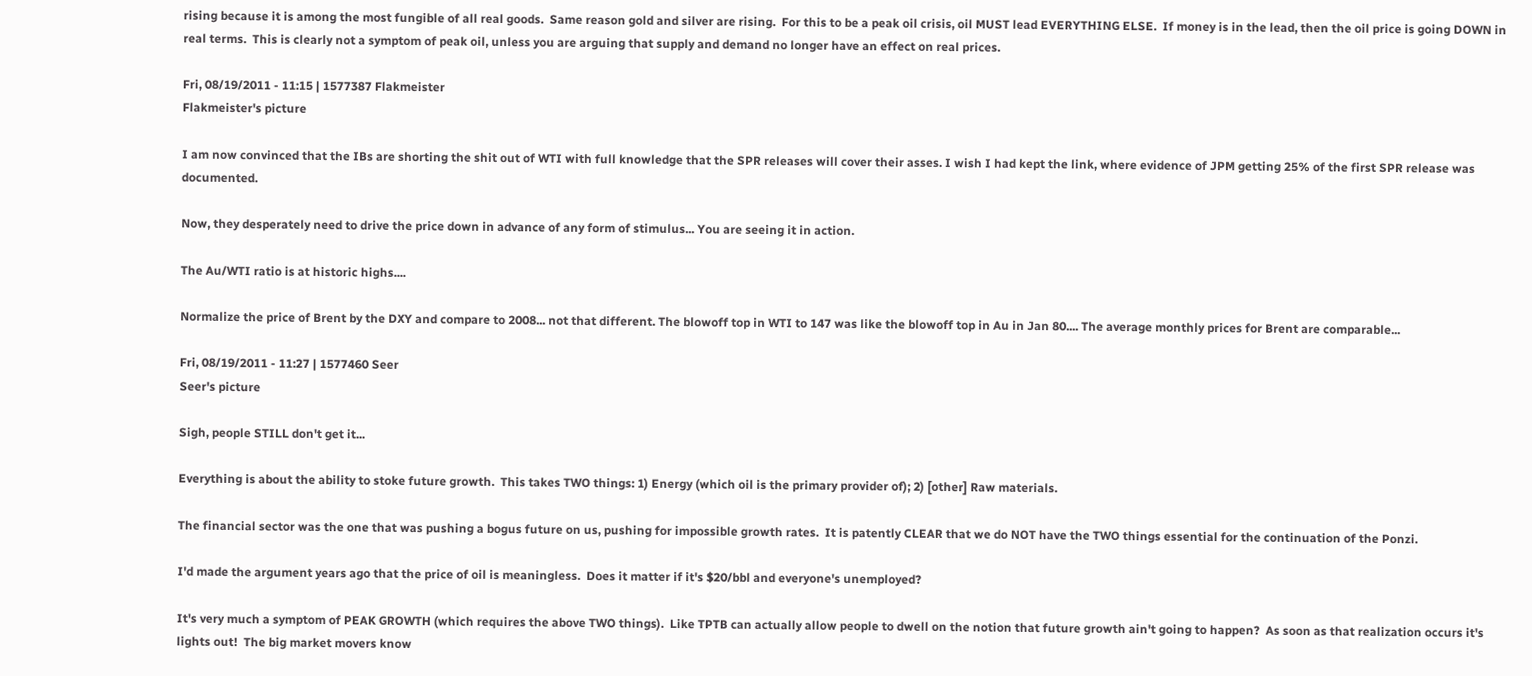rising because it is among the most fungible of all real goods.  Same reason gold and silver are rising.  For this to be a peak oil crisis, oil MUST lead EVERYTHING ELSE.  If money is in the lead, then the oil price is going DOWN in real terms.  This is clearly not a symptom of peak oil, unless you are arguing that supply and demand no longer have an effect on real prices.

Fri, 08/19/2011 - 11:15 | 1577387 Flakmeister
Flakmeister's picture

I am now convinced that the IBs are shorting the shit out of WTI with full knowledge that the SPR releases will cover their asses. I wish I had kept the link, where evidence of JPM getting 25% of the first SPR release was documented.

Now, they desperately need to drive the price down in advance of any form of stimulus... You are seeing it in action.

The Au/WTI ratio is at historic highs....

Normalize the price of Brent by the DXY and compare to 2008... not that different. The blowoff top in WTI to 147 was like the blowoff top in Au in Jan 80.... The average monthly prices for Brent are comparable...

Fri, 08/19/2011 - 11:27 | 1577460 Seer
Seer's picture

Sigh, people STILL don't get it...

Everything is about the ability to stoke future growth.  This takes TWO things: 1) Energy (which oil is the primary provider of); 2) [other] Raw materials.

The financial sector was the one that was pushing a bogus future on us, pushing for impossible growth rates.  It is patently CLEAR that we do NOT have the TWO things essential for the continuation of the Ponzi.

I'd made the argument years ago that the price of oil is meaningless.  Does it matter if it's $20/bbl and everyone's unemployed?

It's very much a symptom of PEAK GROWTH (which requires the above TWO things).  Like TPTB can actually allow people to dwell on the notion that future growth ain't going to happen?  As soon as that realization occurs it's lights out!  The big market movers know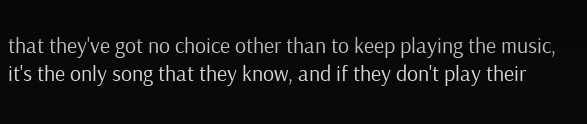that they've got no choice other than to keep playing the music, it's the only song that they know, and if they don't play their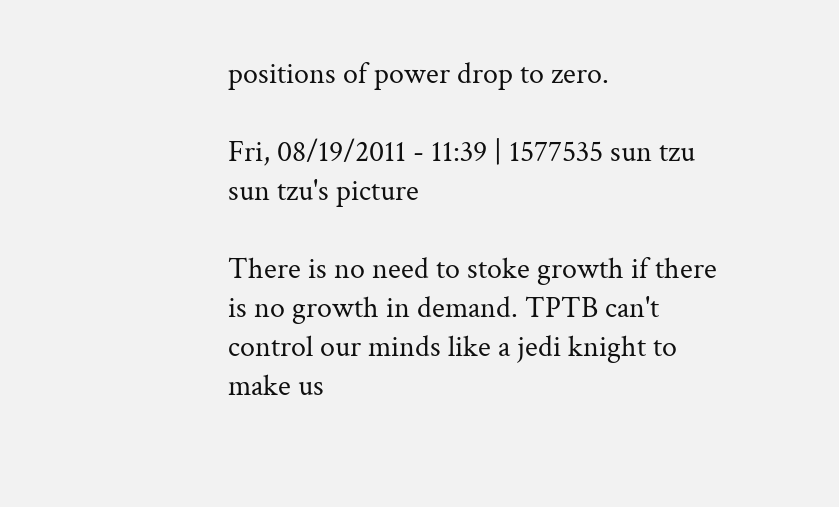positions of power drop to zero.

Fri, 08/19/2011 - 11:39 | 1577535 sun tzu
sun tzu's picture

There is no need to stoke growth if there is no growth in demand. TPTB can't control our minds like a jedi knight to make us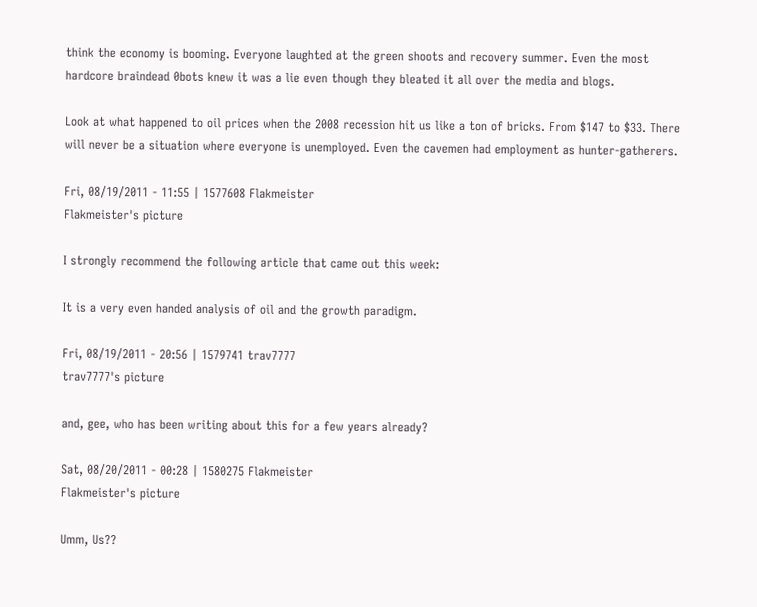think the economy is booming. Everyone laughted at the green shoots and recovery summer. Even the most hardcore braindead 0bots knew it was a lie even though they bleated it all over the media and blogs.

Look at what happened to oil prices when the 2008 recession hit us like a ton of bricks. From $147 to $33. There will never be a situation where everyone is unemployed. Even the cavemen had employment as hunter-gatherers.

Fri, 08/19/2011 - 11:55 | 1577608 Flakmeister
Flakmeister's picture

I strongly recommend the following article that came out this week:

It is a very even handed analysis of oil and the growth paradigm.

Fri, 08/19/2011 - 20:56 | 1579741 trav7777
trav7777's picture

and, gee, who has been writing about this for a few years already?

Sat, 08/20/2011 - 00:28 | 1580275 Flakmeister
Flakmeister's picture

Umm, Us??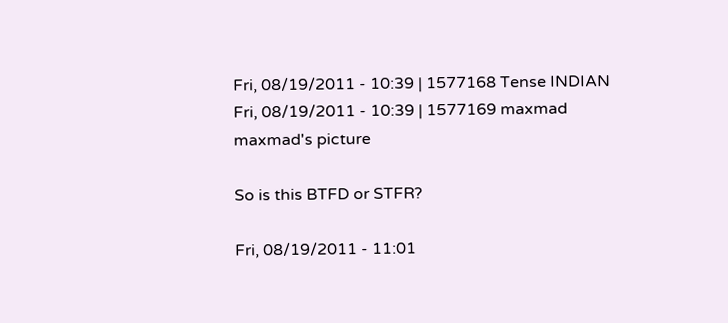Fri, 08/19/2011 - 10:39 | 1577168 Tense INDIAN
Fri, 08/19/2011 - 10:39 | 1577169 maxmad
maxmad's picture

So is this BTFD or STFR?

Fri, 08/19/2011 - 11:01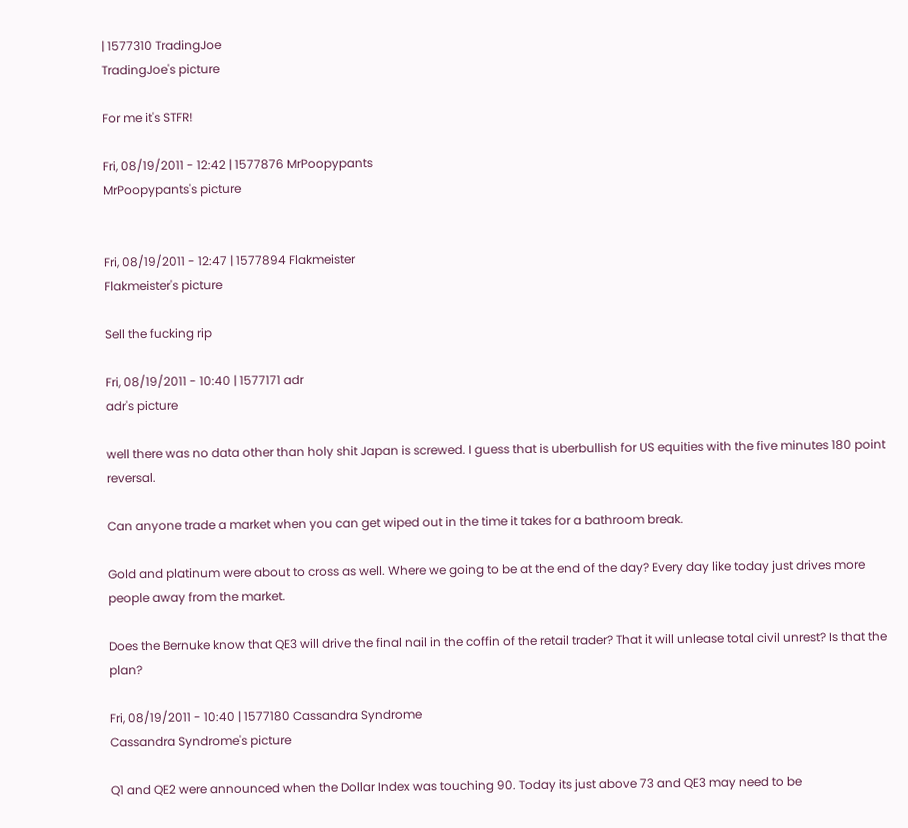| 1577310 TradingJoe
TradingJoe's picture

For me it's STFR!

Fri, 08/19/2011 - 12:42 | 1577876 MrPoopypants
MrPoopypants's picture


Fri, 08/19/2011 - 12:47 | 1577894 Flakmeister
Flakmeister's picture

Sell the fucking rip

Fri, 08/19/2011 - 10:40 | 1577171 adr
adr's picture

well there was no data other than holy shit Japan is screwed. I guess that is uberbullish for US equities with the five minutes 180 point reversal.

Can anyone trade a market when you can get wiped out in the time it takes for a bathroom break.

Gold and platinum were about to cross as well. Where we going to be at the end of the day? Every day like today just drives more people away from the market.

Does the Bernuke know that QE3 will drive the final nail in the coffin of the retail trader? That it will unlease total civil unrest? Is that the plan?

Fri, 08/19/2011 - 10:40 | 1577180 Cassandra Syndrome
Cassandra Syndrome's picture

Q1 and QE2 were announced when the Dollar Index was touching 90. Today its just above 73 and QE3 may need to be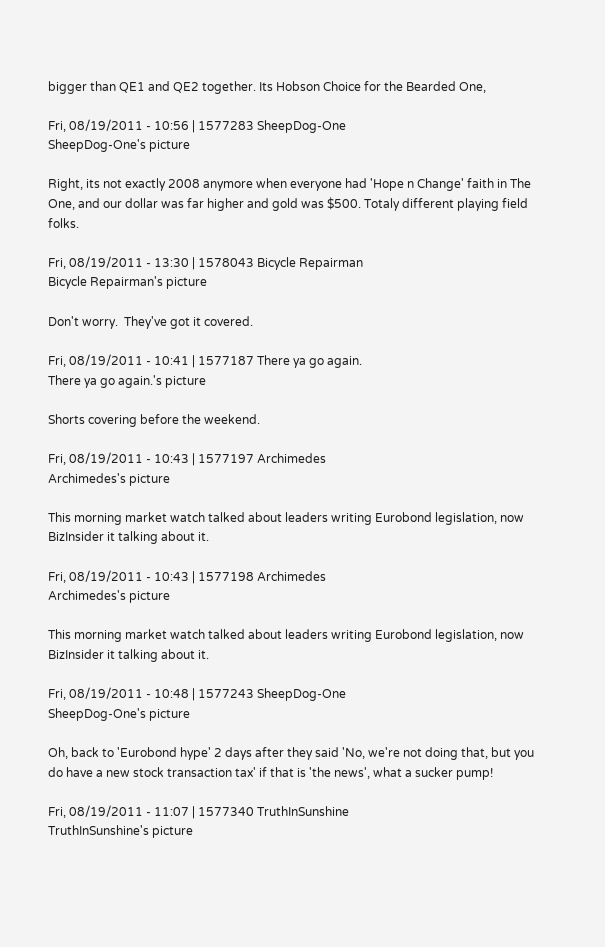bigger than QE1 and QE2 together. Its Hobson Choice for the Bearded One,

Fri, 08/19/2011 - 10:56 | 1577283 SheepDog-One
SheepDog-One's picture

Right, its not exactly 2008 anymore when everyone had 'Hope n Change' faith in The One, and our dollar was far higher and gold was $500. Totaly different playing field folks.

Fri, 08/19/2011 - 13:30 | 1578043 Bicycle Repairman
Bicycle Repairman's picture

Don't worry.  They've got it covered.

Fri, 08/19/2011 - 10:41 | 1577187 There ya go again.
There ya go again.'s picture

Shorts covering before the weekend.

Fri, 08/19/2011 - 10:43 | 1577197 Archimedes
Archimedes's picture

This morning market watch talked about leaders writing Eurobond legislation, now BizInsider it talking about it.

Fri, 08/19/2011 - 10:43 | 1577198 Archimedes
Archimedes's picture

This morning market watch talked about leaders writing Eurobond legislation, now BizInsider it talking about it.

Fri, 08/19/2011 - 10:48 | 1577243 SheepDog-One
SheepDog-One's picture

Oh, back to 'Eurobond hype' 2 days after they said 'No, we're not doing that, but you do have a new stock transaction tax' if that is 'the news', what a sucker pump!

Fri, 08/19/2011 - 11:07 | 1577340 TruthInSunshine
TruthInSunshine's picture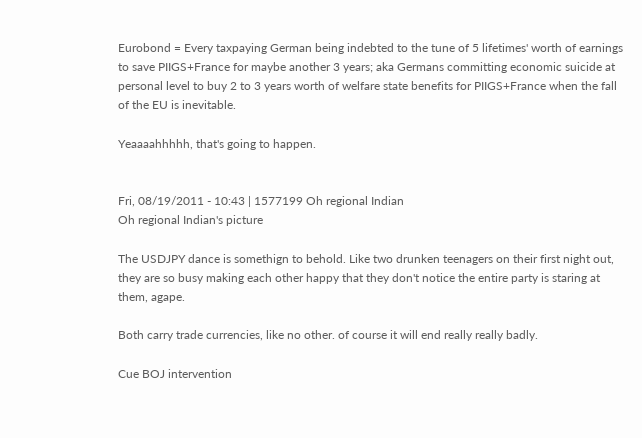Eurobond = Every taxpaying German being indebted to the tune of 5 lifetimes' worth of earnings to save PIIGS+France for maybe another 3 years; aka Germans committing economic suicide at personal level to buy 2 to 3 years worth of welfare state benefits for PIIGS+France when the fall of the EU is inevitable.

Yeaaaahhhhh, that's going to happen.


Fri, 08/19/2011 - 10:43 | 1577199 Oh regional Indian
Oh regional Indian's picture

The USDJPY dance is somethign to behold. Like two drunken teenagers on their first night out, they are so busy making each other happy that they don't notice the entire party is staring at them, agape.

Both carry trade currencies, like no other. of course it will end really really badly.

Cue BOJ intervention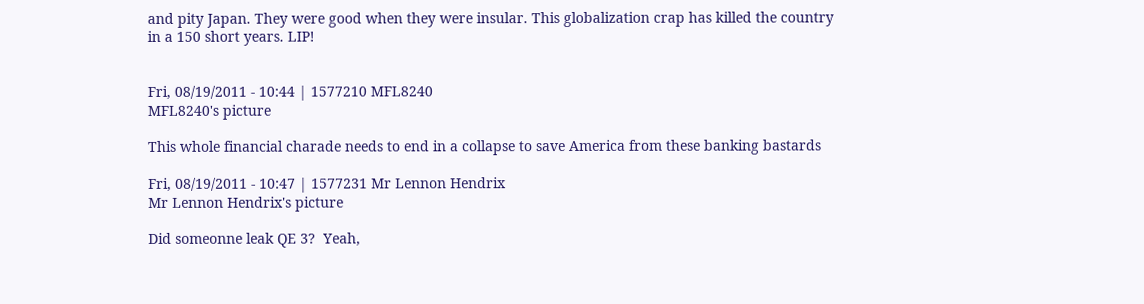and pity Japan. They were good when they were insular. This globalization crap has killed the country in a 150 short years. LIP!


Fri, 08/19/2011 - 10:44 | 1577210 MFL8240
MFL8240's picture

This whole financial charade needs to end in a collapse to save America from these banking bastards

Fri, 08/19/2011 - 10:47 | 1577231 Mr Lennon Hendrix
Mr Lennon Hendrix's picture

Did someonne leak QE 3?  Yeah,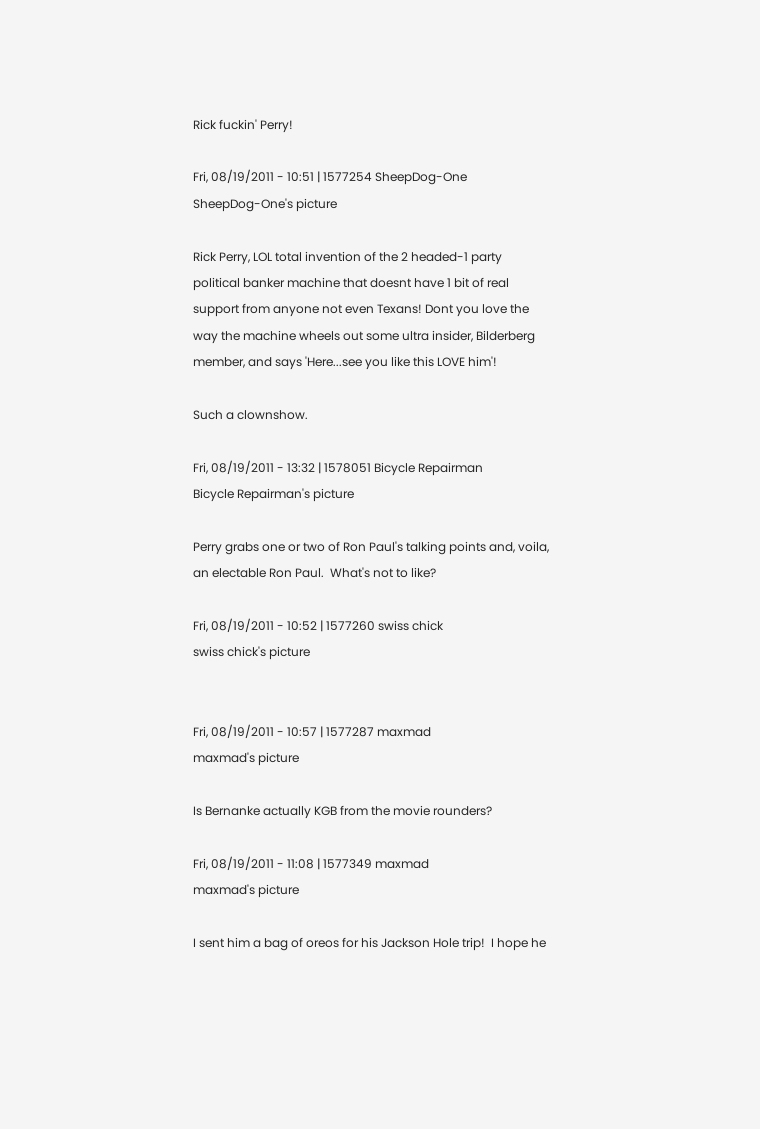Rick fuckin' Perry!

Fri, 08/19/2011 - 10:51 | 1577254 SheepDog-One
SheepDog-One's picture

Rick Perry, LOL total invention of the 2 headed-1 party political banker machine that doesnt have 1 bit of real support from anyone not even Texans! Dont you love the way the machine wheels out some ultra insider, Bilderberg member, and says 'Here...see you like this LOVE him'!

Such a clownshow.

Fri, 08/19/2011 - 13:32 | 1578051 Bicycle Repairman
Bicycle Repairman's picture

Perry grabs one or two of Ron Paul's talking points and, voila, an electable Ron Paul.  What's not to like?

Fri, 08/19/2011 - 10:52 | 1577260 swiss chick
swiss chick's picture


Fri, 08/19/2011 - 10:57 | 1577287 maxmad
maxmad's picture

Is Bernanke actually KGB from the movie rounders?

Fri, 08/19/2011 - 11:08 | 1577349 maxmad
maxmad's picture

I sent him a bag of oreos for his Jackson Hole trip!  I hope he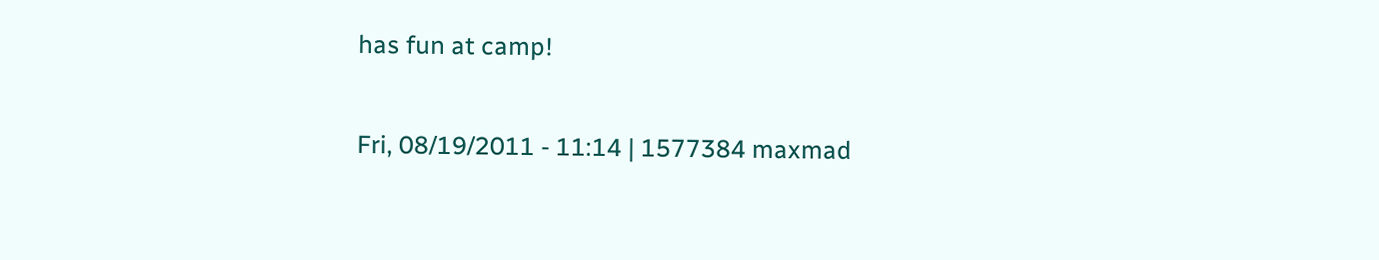has fun at camp!

Fri, 08/19/2011 - 11:14 | 1577384 maxmad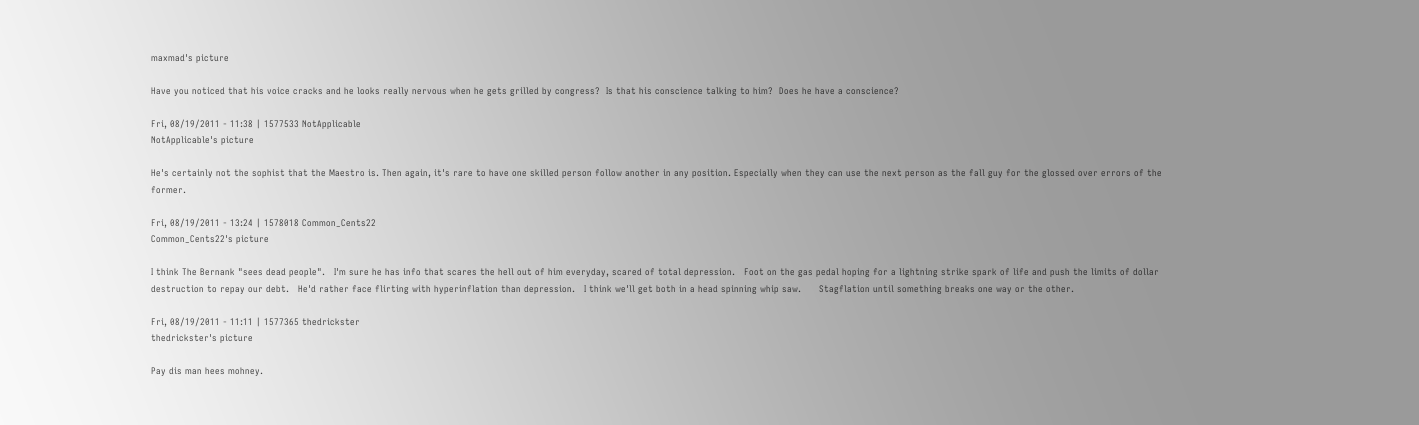maxmad's picture

Have you noticed that his voice cracks and he looks really nervous when he gets grilled by congress?  Is that his conscience talking to him?  Does he have a conscience?

Fri, 08/19/2011 - 11:38 | 1577533 NotApplicable
NotApplicable's picture

He's certainly not the sophist that the Maestro is. Then again, it's rare to have one skilled person follow another in any position. Especially when they can use the next person as the fall guy for the glossed over errors of the former.

Fri, 08/19/2011 - 13:24 | 1578018 Common_Cents22
Common_Cents22's picture

I think The Bernank "sees dead people".   I'm sure he has info that scares the hell out of him everyday, scared of total depression.   Foot on the gas pedal hoping for a lightning strike spark of life and push the limits of dollar destruction to repay our debt.   He'd rather face flirting with hyperinflation than depression.   I think we'll get both in a head spinning whip saw.      Stagflation until something breaks one way or the other.

Fri, 08/19/2011 - 11:11 | 1577365 thedrickster
thedrickster's picture

Pay dis man hees mohney.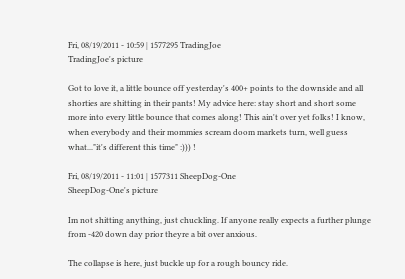Fri, 08/19/2011 - 10:59 | 1577295 TradingJoe
TradingJoe's picture

Got to love it, a little bounce off yesterday's 400+ points to the downside and all shorties are shitting in their pants! My advice here: stay short and short some more into every little bounce that comes along! This ain't over yet folks! I know, when everybody and their mommies scream doom markets turn, well guess what..."it's different this time" :))) !

Fri, 08/19/2011 - 11:01 | 1577311 SheepDog-One
SheepDog-One's picture

Im not shitting anything, just chuckling. If anyone really expects a further plunge from -420 down day prior theyre a bit over anxious.

The collapse is here, just buckle up for a rough bouncy ride.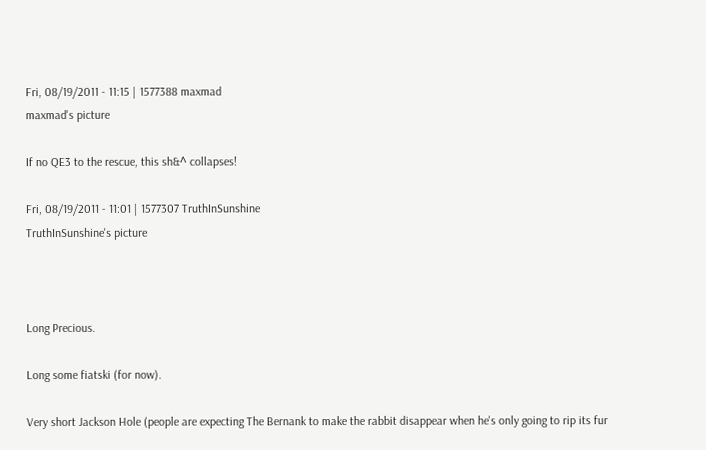Fri, 08/19/2011 - 11:15 | 1577388 maxmad
maxmad's picture

If no QE3 to the rescue, this sh&^ collapses!

Fri, 08/19/2011 - 11:01 | 1577307 TruthInSunshine
TruthInSunshine's picture



Long Precious.

Long some fiatski (for now).

Very short Jackson Hole (people are expecting The Bernank to make the rabbit disappear when he's only going to rip its fur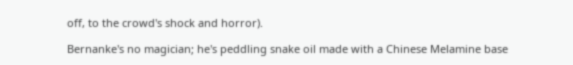off, to the crowd's shock and horror).

Bernanke's no magician; he's peddling snake oil made with a Chinese Melamine base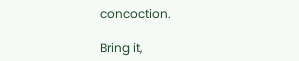concoction.

Bring it,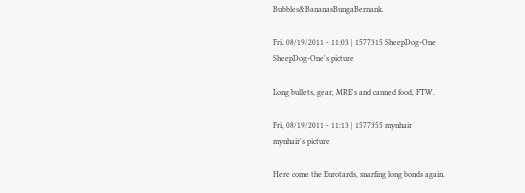Bubbles&BananasBungaBernank.

Fri, 08/19/2011 - 11:03 | 1577315 SheepDog-One
SheepDog-One's picture

Long bullets, gear, MRE's and canned food, FTW.

Fri, 08/19/2011 - 11:13 | 1577355 mynhair
mynhair's picture

Here come the Eurotards, snarfing long bonds again.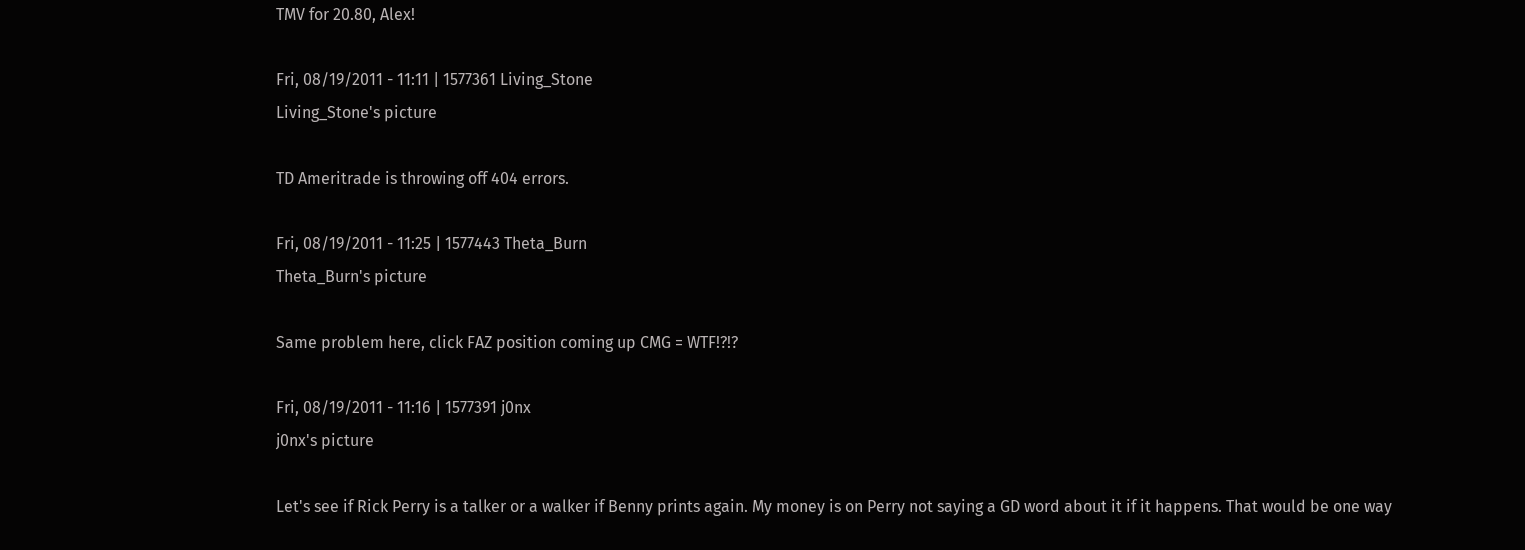TMV for 20.80, Alex!

Fri, 08/19/2011 - 11:11 | 1577361 Living_Stone
Living_Stone's picture

TD Ameritrade is throwing off 404 errors.

Fri, 08/19/2011 - 11:25 | 1577443 Theta_Burn
Theta_Burn's picture

Same problem here, click FAZ position coming up CMG = WTF!?!?

Fri, 08/19/2011 - 11:16 | 1577391 j0nx
j0nx's picture

Let's see if Rick Perry is a talker or a walker if Benny prints again. My money is on Perry not saying a GD word about it if it happens. That would be one way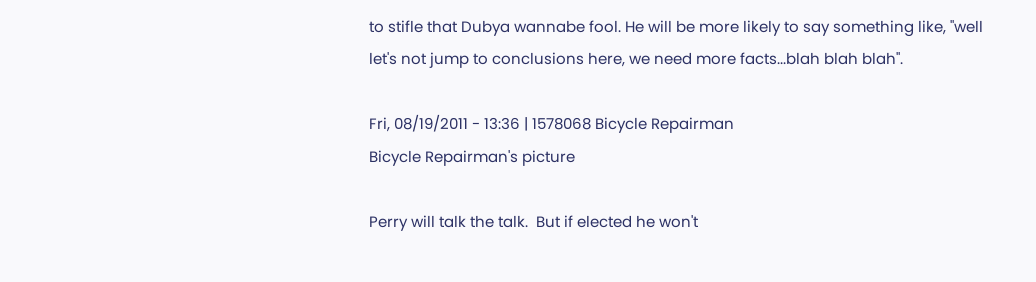to stifle that Dubya wannabe fool. He will be more likely to say something like, "well let's not jump to conclusions here, we need more facts...blah blah blah".

Fri, 08/19/2011 - 13:36 | 1578068 Bicycle Repairman
Bicycle Repairman's picture

Perry will talk the talk.  But if elected he won't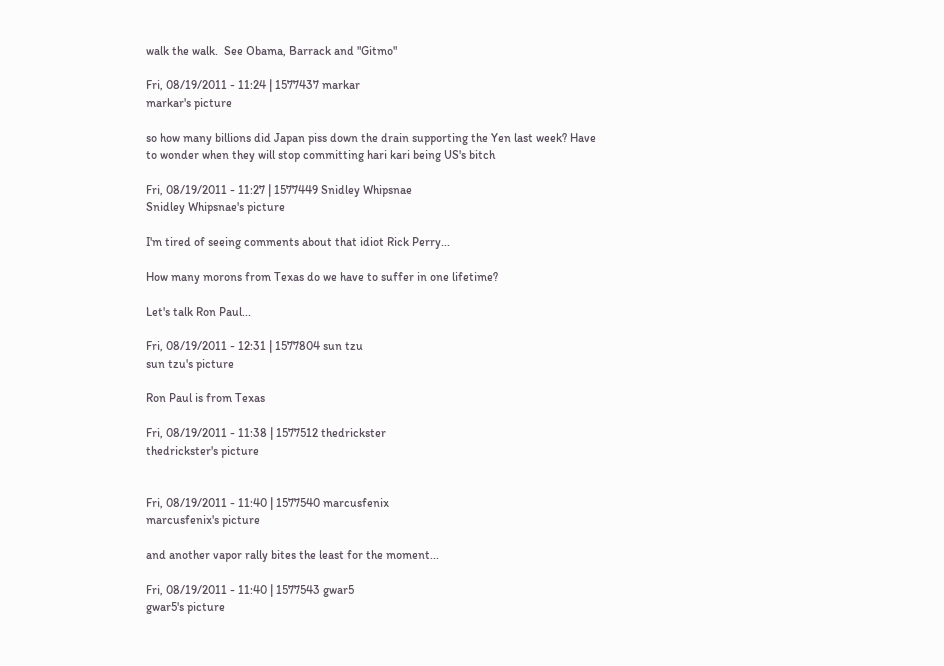walk the walk.  See Obama, Barrack and "Gitmo"

Fri, 08/19/2011 - 11:24 | 1577437 markar
markar's picture

so how many billions did Japan piss down the drain supporting the Yen last week? Have to wonder when they will stop committing hari kari being US's bitch

Fri, 08/19/2011 - 11:27 | 1577449 Snidley Whipsnae
Snidley Whipsnae's picture

I'm tired of seeing comments about that idiot Rick Perry...

How many morons from Texas do we have to suffer in one lifetime?

Let's talk Ron Paul...

Fri, 08/19/2011 - 12:31 | 1577804 sun tzu
sun tzu's picture

Ron Paul is from Texas

Fri, 08/19/2011 - 11:38 | 1577512 thedrickster
thedrickster's picture


Fri, 08/19/2011 - 11:40 | 1577540 marcusfenix
marcusfenix's picture

and another vapor rally bites the least for the moment...

Fri, 08/19/2011 - 11:40 | 1577543 gwar5
gwar5's picture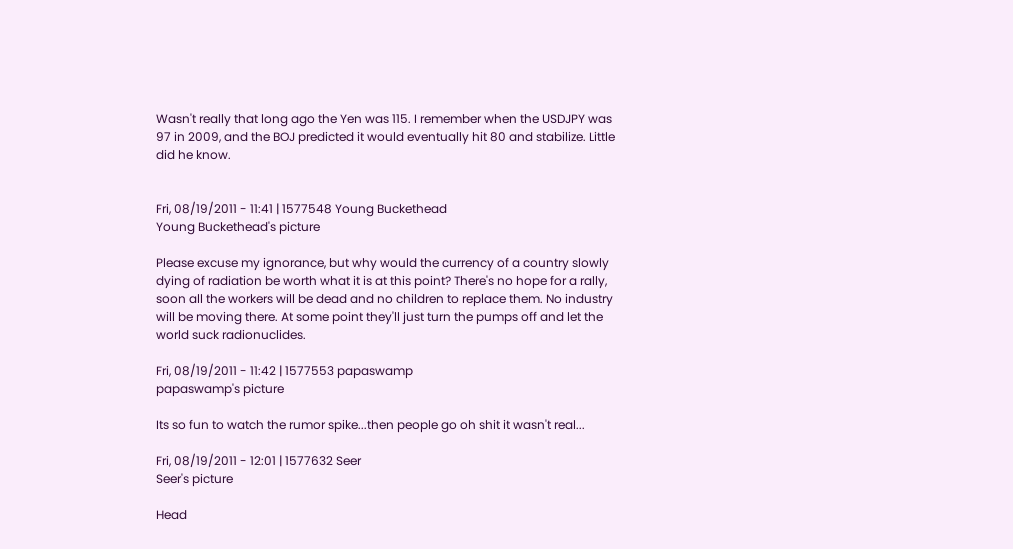Wasn't really that long ago the Yen was 115. I remember when the USDJPY was 97 in 2009, and the BOJ predicted it would eventually hit 80 and stabilize. Little did he know.


Fri, 08/19/2011 - 11:41 | 1577548 Young Buckethead
Young Buckethead's picture

Please excuse my ignorance, but why would the currency of a country slowly dying of radiation be worth what it is at this point? There's no hope for a rally, soon all the workers will be dead and no children to replace them. No industry will be moving there. At some point they'll just turn the pumps off and let the world suck radionuclides.

Fri, 08/19/2011 - 11:42 | 1577553 papaswamp
papaswamp's picture

Its so fun to watch the rumor spike...then people go oh shit it wasn't real...

Fri, 08/19/2011 - 12:01 | 1577632 Seer
Seer's picture

Head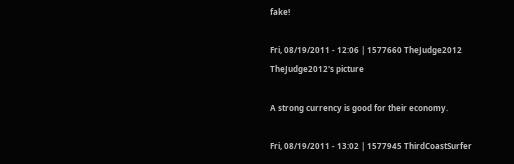fake!

Fri, 08/19/2011 - 12:06 | 1577660 TheJudge2012
TheJudge2012's picture

A strong currency is good for their economy.

Fri, 08/19/2011 - 13:02 | 1577945 ThirdCoastSurfer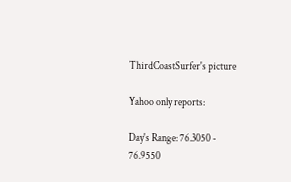ThirdCoastSurfer's picture

Yahoo only reports:

Day's Range: 76.3050 - 76.9550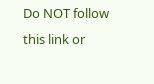Do NOT follow this link or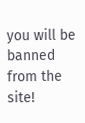you will be banned from the site!